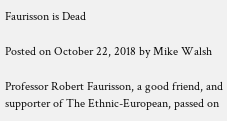Faurisson is Dead

Posted on October 22, 2018 by Mike Walsh

Professor Robert Faurisson, a good friend, and supporter of The Ethnic-European, passed on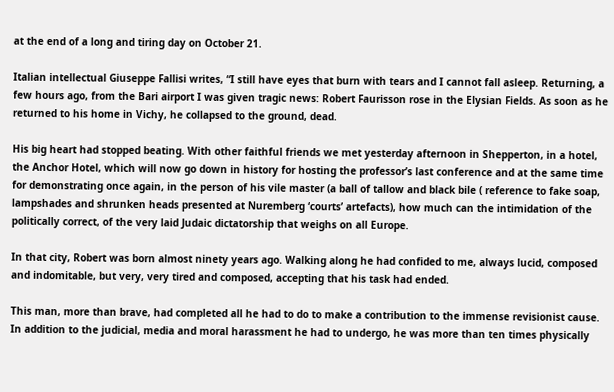at the end of a long and tiring day on October 21.

Italian intellectual Giuseppe Fallisi writes, “I still have eyes that burn with tears and I cannot fall asleep. Returning, a few hours ago, from the Bari airport I was given tragic news: Robert Faurisson rose in the Elysian Fields. As soon as he returned to his home in Vichy, he collapsed to the ground, dead.

His big heart had stopped beating. With other faithful friends we met yesterday afternoon in Shepperton, in a hotel, the Anchor Hotel, which will now go down in history for hosting the professor’s last conference and at the same time for demonstrating once again, in the person of his vile master (a ball of tallow and black bile ( reference to fake soap, lampshades and shrunken heads presented at Nuremberg ‘courts’ artefacts), how much can the intimidation of the politically correct, of the very laid Judaic dictatorship that weighs on all Europe.

In that city, Robert was born almost ninety years ago. Walking along he had confided to me, always lucid, composed and indomitable, but very, very tired and composed, accepting that his task had ended.

This man, more than brave, had completed all he had to do to make a contribution to the immense revisionist cause. In addition to the judicial, media and moral harassment he had to undergo, he was more than ten times physically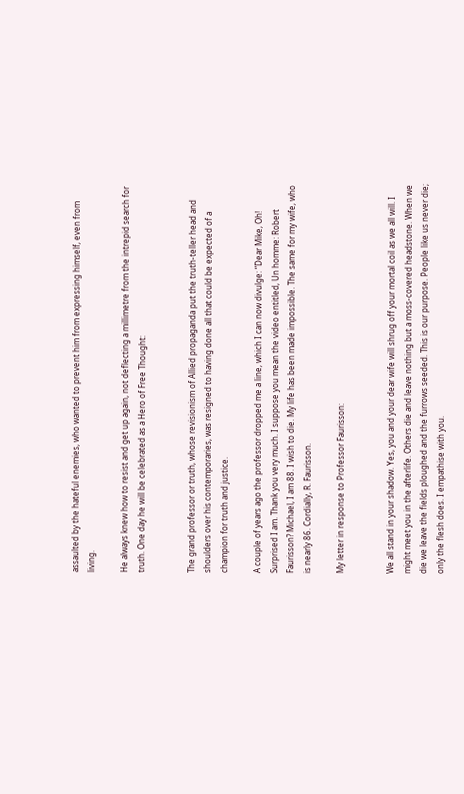assaulted by the hateful enemies, who wanted to prevent him from expressing himself, even from living.

He always knew how to resist and get up again, not deflecting a millimetre from the intrepid search for truth. One day he will be celebrated as a Hero of Free Thought:


The grand professor or truth, whose revisionism of Allied propaganda put the truth-teller head and shoulders over his contemporaries, was resigned to having done all that could be expected of a champion for truth and justice.

A couple of years ago the professor dropped me a line, which I can now divulge: “Dear Mike, Oh! Surprised I am. Thank you very much. I suppose you mean the video entitled, Un homme: Robert Faurisson? Michael, I am 88. I wish to die. My life has been made impossible. The same for my wife, who is nearly 86. Cordially, R. Faurisson.

My letter in response to Professor Faurisson:


We all stand in your shadow. Yes, you and your dear wife will shrug off your mortal coil as we all will. I might meet you in the afterlife. Others die and leave nothing but a moss-covered headstone. When we die we leave the fields ploughed and the furrows seeded. This is our purpose. People like us never die; only the flesh does. I empathise with you.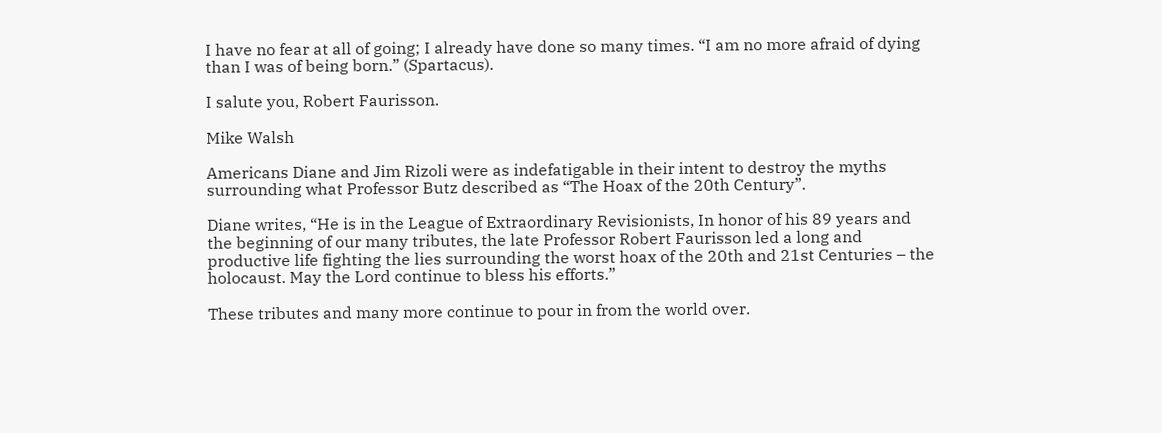I have no fear at all of going; I already have done so many times. “I am no more afraid of dying than I was of being born.” (Spartacus).

I salute you, Robert Faurisson.

Mike Walsh

Americans Diane and Jim Rizoli were as indefatigable in their intent to destroy the myths surrounding what Professor Butz described as “The Hoax of the 20th Century”.

Diane writes, “He is in the League of Extraordinary Revisionists, In honor of his 89 years and the beginning of our many tributes, the late Professor Robert Faurisson led a long and productive life fighting the lies surrounding the worst hoax of the 20th and 21st Centuries – the holocaust. May the Lord continue to bless his efforts.”

These tributes and many more continue to pour in from the world over.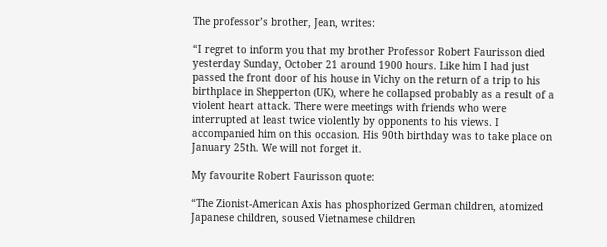The professor’s brother, Jean, writes:

“I regret to inform you that my brother Professor Robert Faurisson died yesterday Sunday, October 21 around 1900 hours. Like him I had just passed the front door of his house in Vichy on the return of a trip to his birthplace in Shepperton (UK), where he collapsed probably as a result of a violent heart attack. There were meetings with friends who were interrupted at least twice violently by opponents to his views. I accompanied him on this occasion. His 90th birthday was to take place on January 25th. We will not forget it.

My favourite Robert Faurisson quote:

“The Zionist-American Axis has phosphorized German children, atomized Japanese children, soused Vietnamese children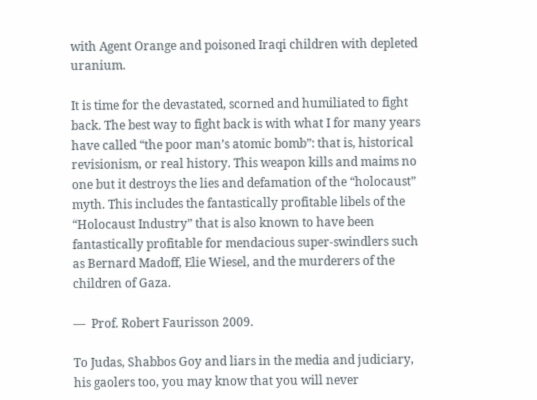with Agent Orange and poisoned Iraqi children with depleted uranium.

It is time for the devastated, scorned and humiliated to fight back. The best way to fight back is with what I for many years have called “the poor man’s atomic bomb”: that is, historical revisionism, or real history. This weapon kills and maims no one but it destroys the lies and defamation of the “holocaust” myth. This includes the fantastically profitable libels of the “Holocaust Industry” that is also known to have been fantastically profitable for mendacious super-swindlers such as Bernard Madoff, Elie Wiesel, and the murderers of the children of Gaza.

—  Prof. Robert Faurisson 2009.

To Judas, Shabbos Goy and liars in the media and judiciary, his gaolers too, you may know that you will never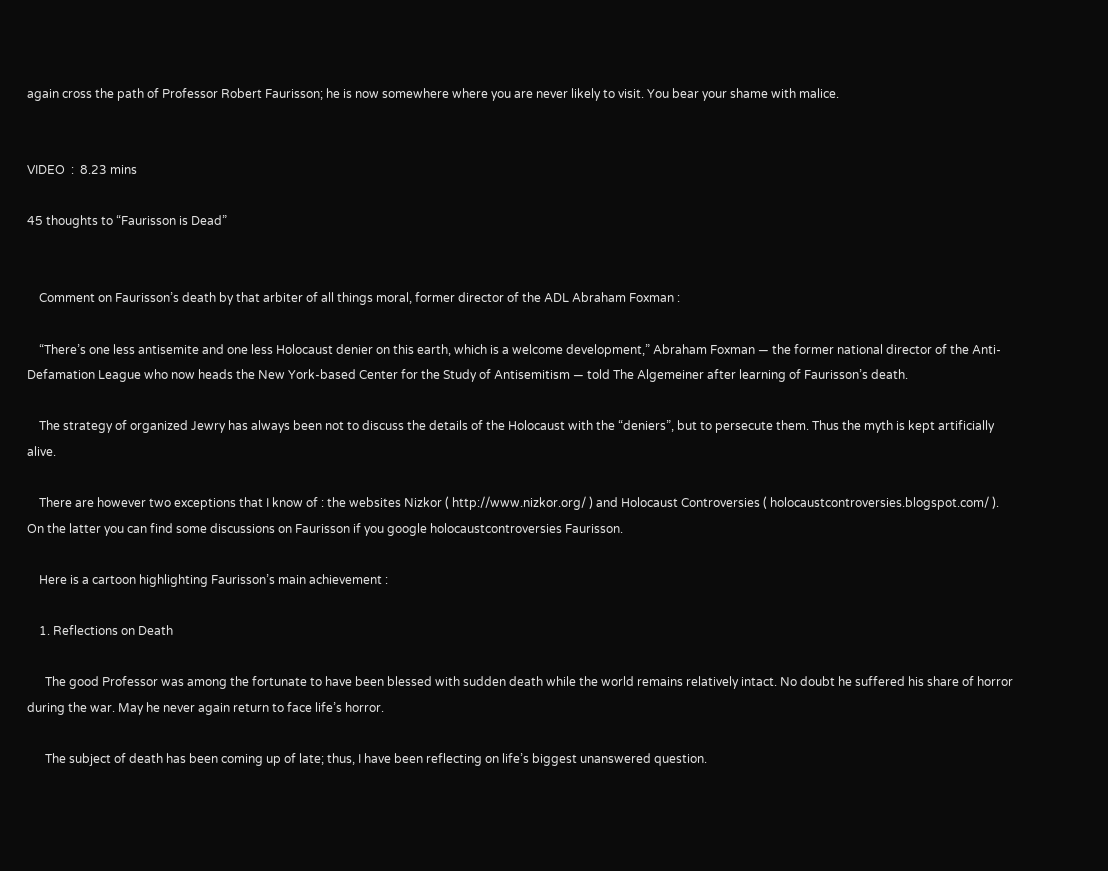again cross the path of Professor Robert Faurisson; he is now somewhere where you are never likely to visit. You bear your shame with malice.


VIDEO  :  8.23 mins

45 thoughts to “Faurisson is Dead”


    Comment on Faurisson’s death by that arbiter of all things moral, former director of the ADL Abraham Foxman :

    “There’s one less antisemite and one less Holocaust denier on this earth, which is a welcome development,” Abraham Foxman — the former national director of the Anti-Defamation League who now heads the New York-based Center for the Study of Antisemitism — told The Algemeiner after learning of Faurisson’s death.

    The strategy of organized Jewry has always been not to discuss the details of the Holocaust with the “deniers”, but to persecute them. Thus the myth is kept artificially alive.

    There are however two exceptions that I know of : the websites Nizkor ( http://www.nizkor.org/ ) and Holocaust Controversies ( holocaustcontroversies.blogspot.com/ ). On the latter you can find some discussions on Faurisson if you google holocaustcontroversies Faurisson.

    Here is a cartoon highlighting Faurisson’s main achievement :

    1. Reflections on Death

      The good Professor was among the fortunate to have been blessed with sudden death while the world remains relatively intact. No doubt he suffered his share of horror during the war. May he never again return to face life’s horror.

      The subject of death has been coming up of late; thus, I have been reflecting on life’s biggest unanswered question.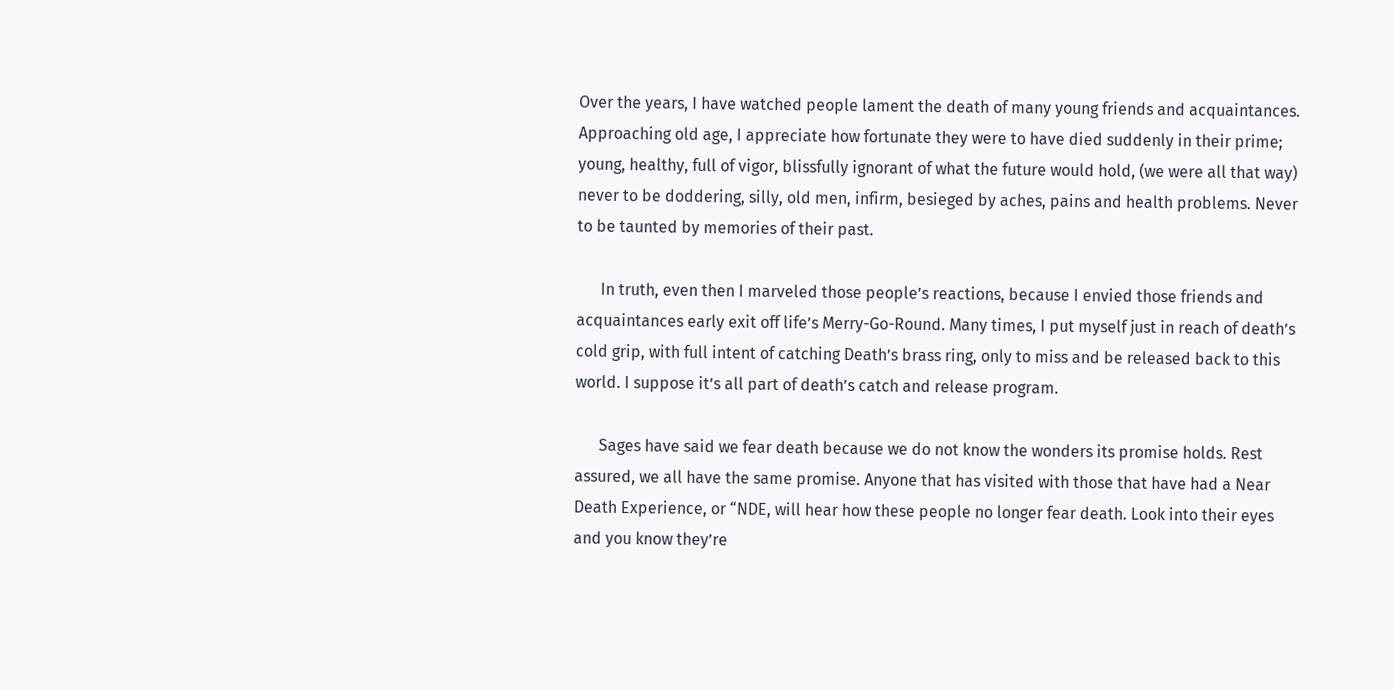Over the years, I have watched people lament the death of many young friends and acquaintances. Approaching old age, I appreciate how fortunate they were to have died suddenly in their prime; young, healthy, full of vigor, blissfully ignorant of what the future would hold, (we were all that way) never to be doddering, silly, old men, infirm, besieged by aches, pains and health problems. Never to be taunted by memories of their past.

      In truth, even then I marveled those people’s reactions, because I envied those friends and acquaintances early exit off life’s Merry-Go-Round. Many times, I put myself just in reach of death’s cold grip, with full intent of catching Death’s brass ring, only to miss and be released back to this world. I suppose it’s all part of death’s catch and release program.

      Sages have said we fear death because we do not know the wonders its promise holds. Rest assured, we all have the same promise. Anyone that has visited with those that have had a Near Death Experience, or “NDE, will hear how these people no longer fear death. Look into their eyes and you know they’re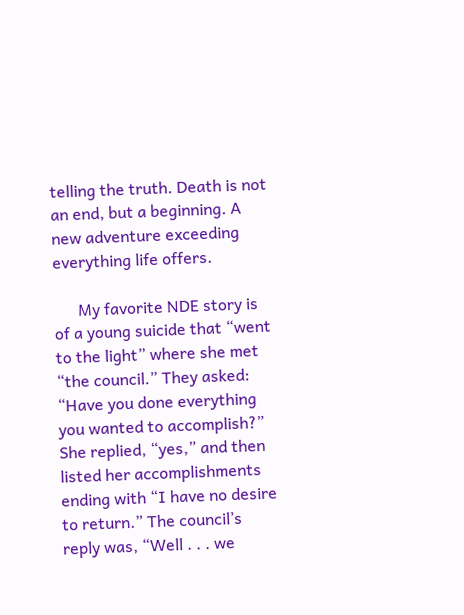telling the truth. Death is not an end, but a beginning. A new adventure exceeding everything life offers.

      My favorite NDE story is of a young suicide that “went to the light” where she met “the council.” They asked: “Have you done everything you wanted to accomplish?” She replied, “yes,” and then listed her accomplishments ending with “I have no desire to return.” The council’s reply was, “Well . . . we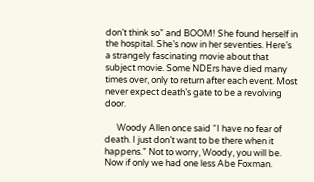don’t think so” and BOOM! She found herself in the hospital. She’s now in her seventies. Here’s a strangely fascinating movie about that subject movie. Some NDErs have died many times over, only to return after each event. Most never expect death’s gate to be a revolving door.

      Woody Allen once said “I have no fear of death. I just don’t want to be there when it happens.” Not to worry, Woody, you will be. Now if only we had one less Abe Foxman.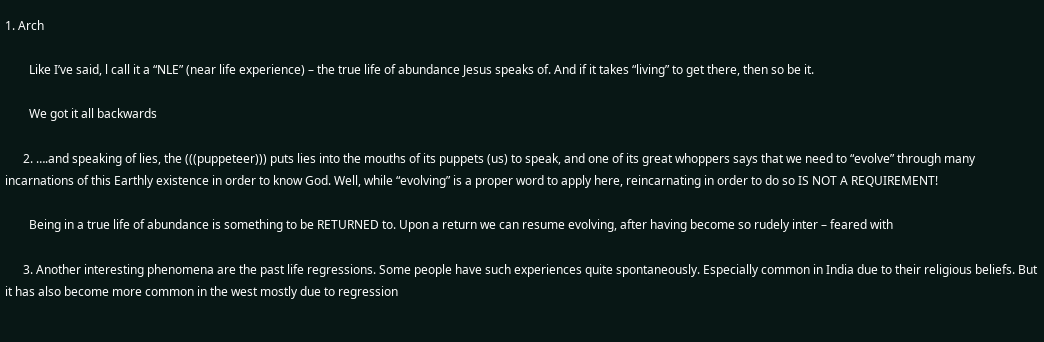1. Arch

        Like I’ve said, l call it a “NLE” (near life experience) – the true life of abundance Jesus speaks of. And if it takes “living” to get there, then so be it.

        We got it all backwards

      2. ….and speaking of lies, the (((puppeteer))) puts lies into the mouths of its puppets (us) to speak, and one of its great whoppers says that we need to “evolve” through many incarnations of this Earthly existence in order to know God. Well, while “evolving” is a proper word to apply here, reincarnating in order to do so IS NOT A REQUIREMENT!

        Being in a true life of abundance is something to be RETURNED to. Upon a return we can resume evolving, after having become so rudely inter – feared with

      3. Another interesting phenomena are the past life regressions. Some people have such experiences quite spontaneously. Especially common in India due to their religious beliefs. But it has also become more common in the west mostly due to regression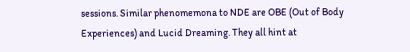sessions. Similar phenomemona to NDE are OBE (Out of Body Experiences) and Lucid Dreaming. They all hint at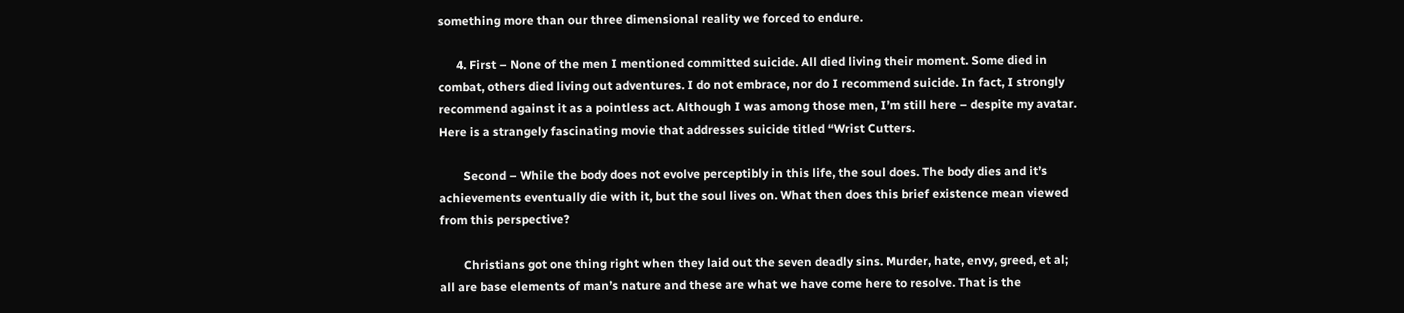something more than our three dimensional reality we forced to endure.

      4. First – None of the men I mentioned committed suicide. All died living their moment. Some died in combat, others died living out adventures. I do not embrace, nor do I recommend suicide. In fact, I strongly recommend against it as a pointless act. Although I was among those men, I’m still here – despite my avatar. Here is a strangely fascinating movie that addresses suicide titled “Wrist Cutters.

        Second – While the body does not evolve perceptibly in this life, the soul does. The body dies and it’s achievements eventually die with it, but the soul lives on. What then does this brief existence mean viewed from this perspective?

        Christians got one thing right when they laid out the seven deadly sins. Murder, hate, envy, greed, et al; all are base elements of man’s nature and these are what we have come here to resolve. That is the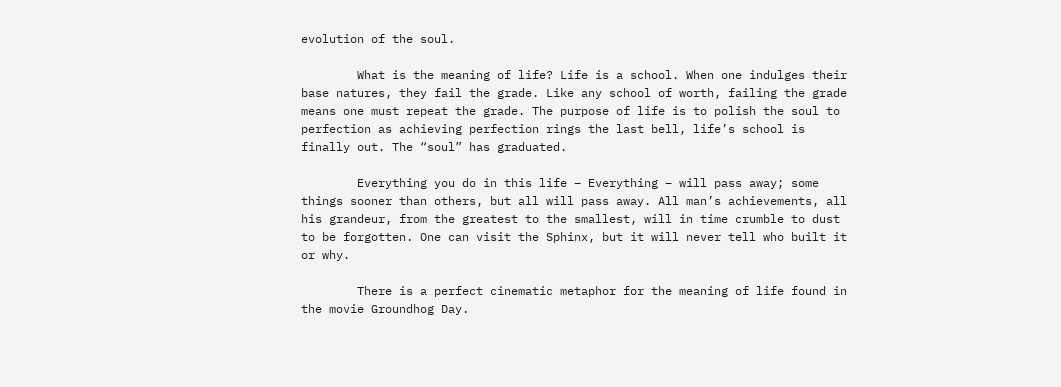evolution of the soul.

        What is the meaning of life? Life is a school. When one indulges their base natures, they fail the grade. Like any school of worth, failing the grade means one must repeat the grade. The purpose of life is to polish the soul to perfection as achieving perfection rings the last bell, life’s school is finally out. The “soul” has graduated.

        Everything you do in this life – Everything – will pass away; some things sooner than others, but all will pass away. All man’s achievements, all his grandeur, from the greatest to the smallest, will in time crumble to dust to be forgotten. One can visit the Sphinx, but it will never tell who built it or why.

        There is a perfect cinematic metaphor for the meaning of life found in the movie Groundhog Day.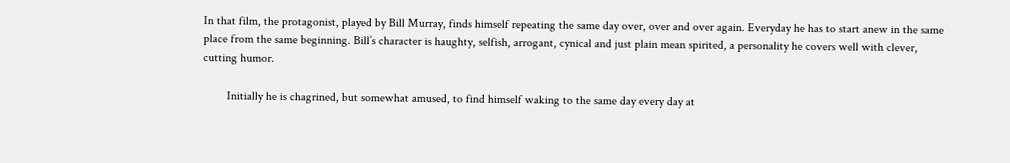In that film, the protagonist, played by Bill Murray, finds himself repeating the same day over, over and over again. Everyday he has to start anew in the same place from the same beginning. Bill’s character is haughty, selfish, arrogant, cynical and just plain mean spirited, a personality he covers well with clever, cutting humor.

        Initially he is chagrined, but somewhat amused, to find himself waking to the same day every day at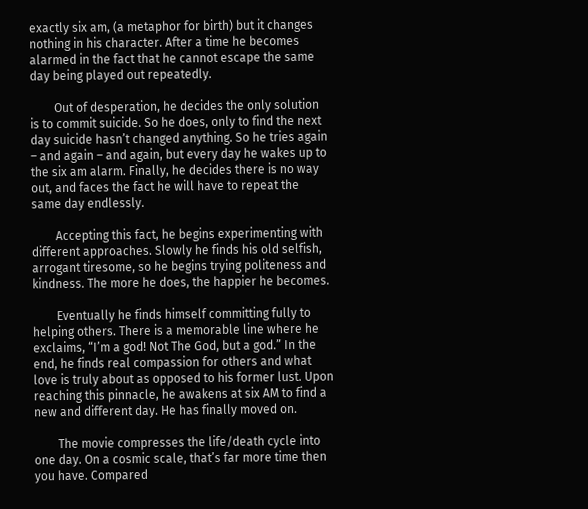exactly six am, (a metaphor for birth) but it changes nothing in his character. After a time he becomes alarmed in the fact that he cannot escape the same day being played out repeatedly.

        Out of desperation, he decides the only solution is to commit suicide. So he does, only to find the next day suicide hasn’t changed anything. So he tries again – and again – and again, but every day he wakes up to the six am alarm. Finally, he decides there is no way out, and faces the fact he will have to repeat the same day endlessly.

        Accepting this fact, he begins experimenting with different approaches. Slowly he finds his old selfish, arrogant tiresome, so he begins trying politeness and kindness. The more he does, the happier he becomes.

        Eventually he finds himself committing fully to helping others. There is a memorable line where he exclaims, “I’m a god! Not The God, but a god.” In the end, he finds real compassion for others and what love is truly about as opposed to his former lust. Upon reaching this pinnacle, he awakens at six AM to find a new and different day. He has finally moved on.

        The movie compresses the life/death cycle into one day. On a cosmic scale, that’s far more time then you have. Compared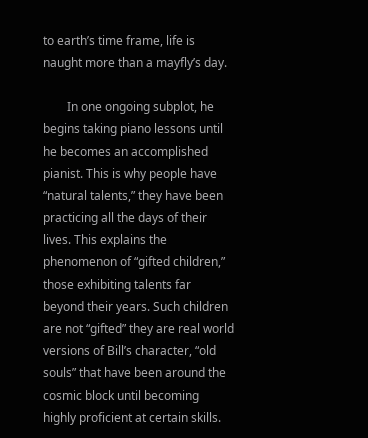to earth’s time frame, life is naught more than a mayfly’s day.

        In one ongoing subplot, he begins taking piano lessons until he becomes an accomplished pianist. This is why people have “natural talents,” they have been practicing all the days of their lives. This explains the phenomenon of “gifted children,” those exhibiting talents far beyond their years. Such children are not “gifted” they are real world versions of Bill’s character, “old souls” that have been around the cosmic block until becoming highly proficient at certain skills.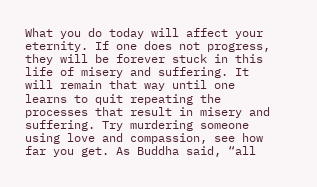What you do today will affect your eternity. If one does not progress, they will be forever stuck in this life of misery and suffering. It will remain that way until one learns to quit repeating the processes that result in misery and suffering. Try murdering someone using love and compassion, see how far you get. As Buddha said, “all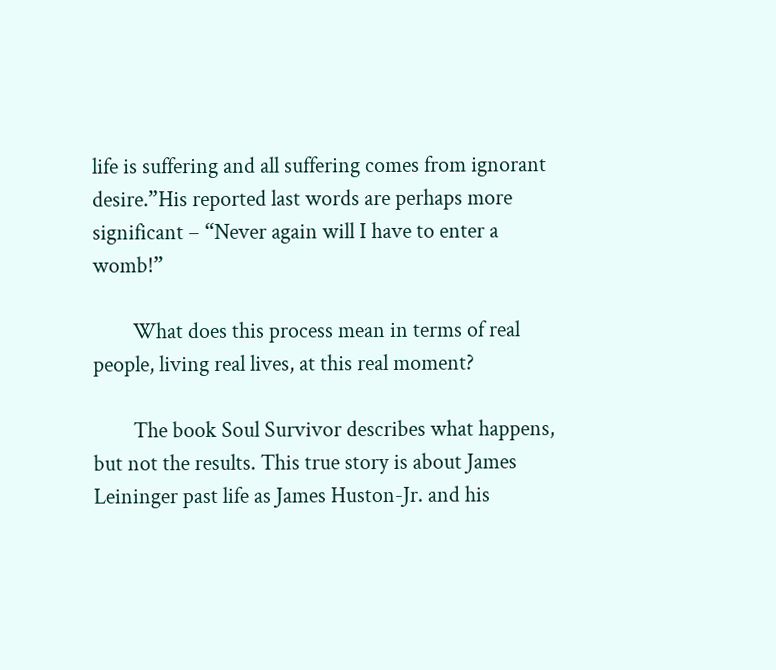life is suffering and all suffering comes from ignorant desire.”His reported last words are perhaps more significant – “Never again will I have to enter a womb!”

        What does this process mean in terms of real people, living real lives, at this real moment?

        The book Soul Survivor describes what happens, but not the results. This true story is about James Leininger past life as James Huston-Jr. and his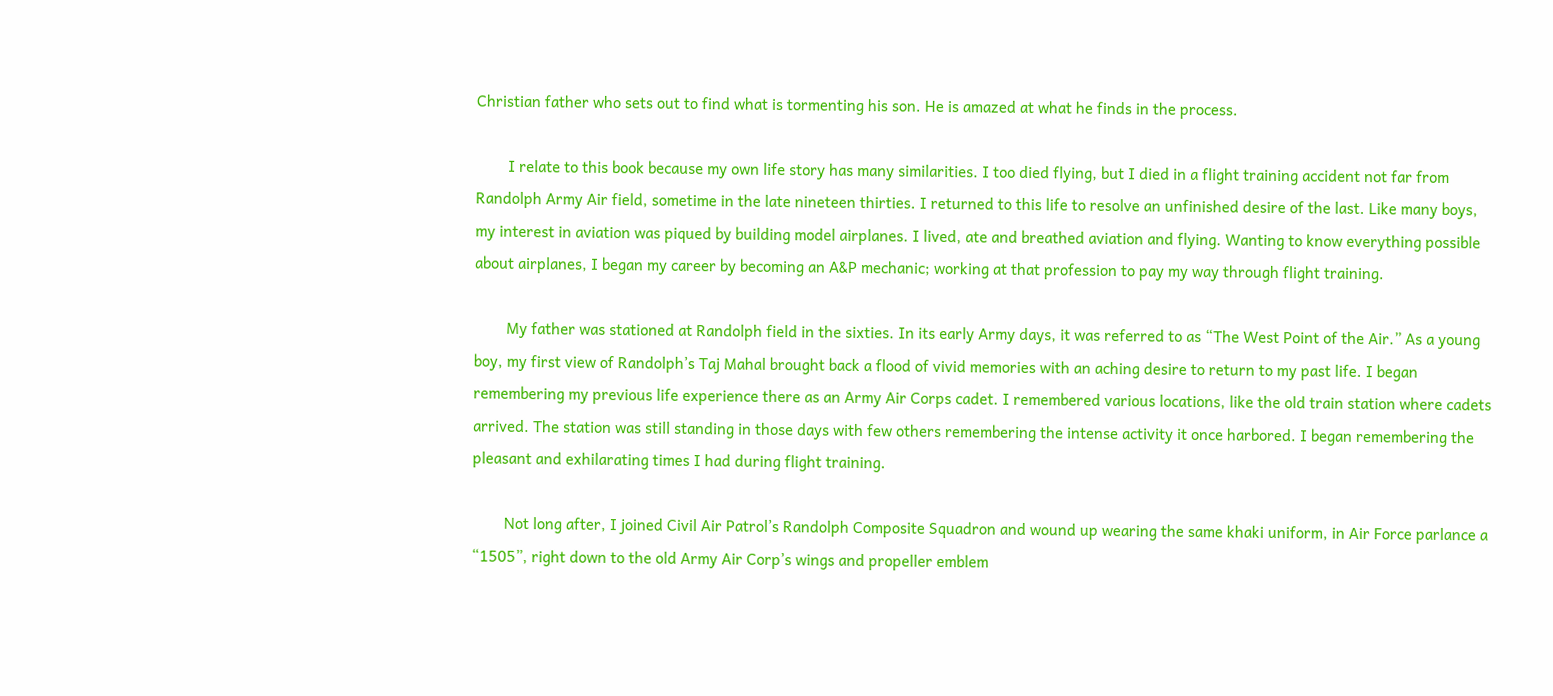Christian father who sets out to find what is tormenting his son. He is amazed at what he finds in the process.

        I relate to this book because my own life story has many similarities. I too died flying, but I died in a flight training accident not far from Randolph Army Air field, sometime in the late nineteen thirties. I returned to this life to resolve an unfinished desire of the last. Like many boys, my interest in aviation was piqued by building model airplanes. I lived, ate and breathed aviation and flying. Wanting to know everything possible about airplanes, I began my career by becoming an A&P mechanic; working at that profession to pay my way through flight training.

        My father was stationed at Randolph field in the sixties. In its early Army days, it was referred to as “The West Point of the Air.” As a young boy, my first view of Randolph’s Taj Mahal brought back a flood of vivid memories with an aching desire to return to my past life. I began remembering my previous life experience there as an Army Air Corps cadet. I remembered various locations, like the old train station where cadets arrived. The station was still standing in those days with few others remembering the intense activity it once harbored. I began remembering the pleasant and exhilarating times I had during flight training.

        Not long after, I joined Civil Air Patrol’s Randolph Composite Squadron and wound up wearing the same khaki uniform, in Air Force parlance a “1505”, right down to the old Army Air Corp’s wings and propeller emblem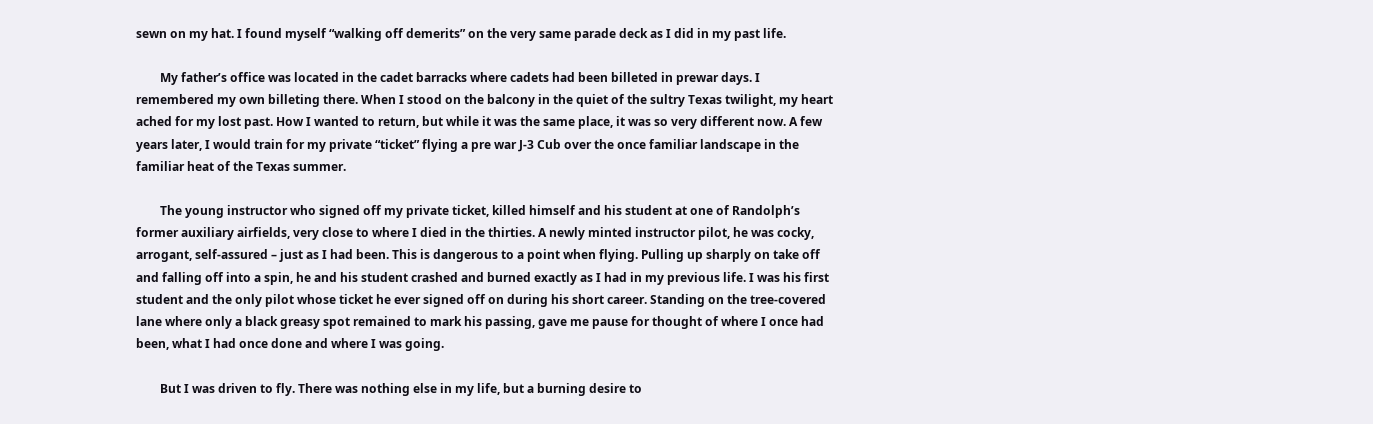sewn on my hat. I found myself “walking off demerits” on the very same parade deck as I did in my past life.

        My father’s office was located in the cadet barracks where cadets had been billeted in prewar days. I remembered my own billeting there. When I stood on the balcony in the quiet of the sultry Texas twilight, my heart ached for my lost past. How I wanted to return, but while it was the same place, it was so very different now. A few years later, I would train for my private “ticket” flying a pre war J-3 Cub over the once familiar landscape in the familiar heat of the Texas summer.

        The young instructor who signed off my private ticket, killed himself and his student at one of Randolph’s former auxiliary airfields, very close to where I died in the thirties. A newly minted instructor pilot, he was cocky, arrogant, self-assured – just as I had been. This is dangerous to a point when flying. Pulling up sharply on take off and falling off into a spin, he and his student crashed and burned exactly as I had in my previous life. I was his first student and the only pilot whose ticket he ever signed off on during his short career. Standing on the tree-covered lane where only a black greasy spot remained to mark his passing, gave me pause for thought of where I once had been, what I had once done and where I was going.

        But I was driven to fly. There was nothing else in my life, but a burning desire to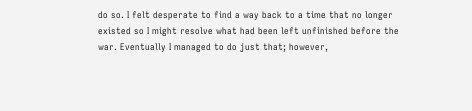do so. I felt desperate to find a way back to a time that no longer existed so I might resolve what had been left unfinished before the war. Eventually I managed to do just that; however,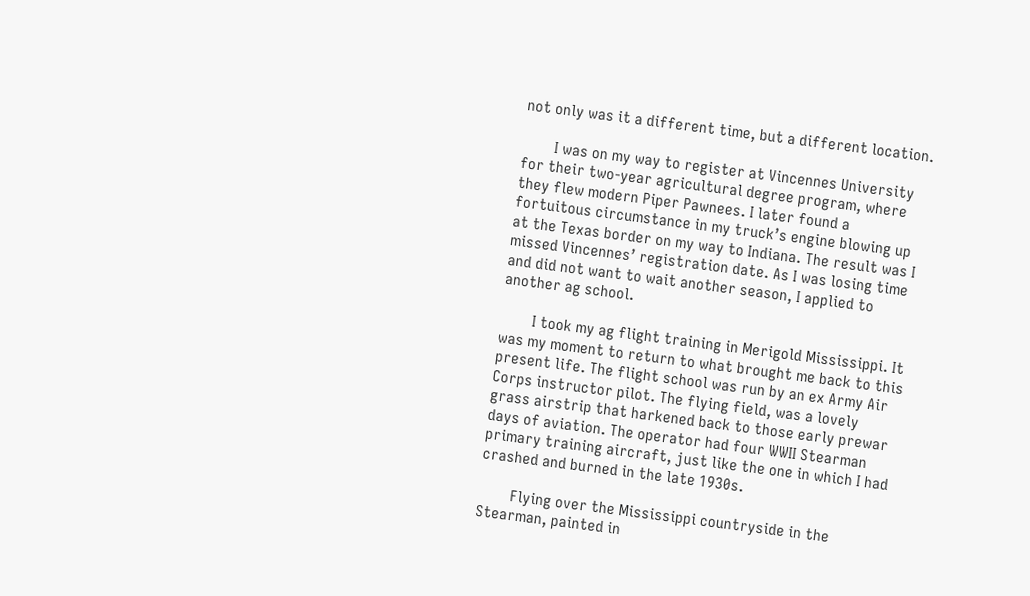not only was it a different time, but a different location.

        I was on my way to register at Vincennes University for their two-year agricultural degree program, where they flew modern Piper Pawnees. I later found a fortuitous circumstance in my truck’s engine blowing up at the Texas border on my way to Indiana. The result was I missed Vincennes’ registration date. As I was losing time and did not want to wait another season, I applied to another ag school.

        I took my ag flight training in Merigold Mississippi. It was my moment to return to what brought me back to this present life. The flight school was run by an ex Army Air Corps instructor pilot. The flying field, was a lovely grass airstrip that harkened back to those early prewar days of aviation. The operator had four WWII Stearman primary training aircraft, just like the one in which I had crashed and burned in the late 1930s.

        Flying over the Mississippi countryside in the Stearman, painted in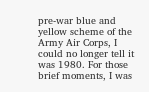pre-war blue and yellow scheme of the Army Air Corps, I could no longer tell it was 1980. For those brief moments, I was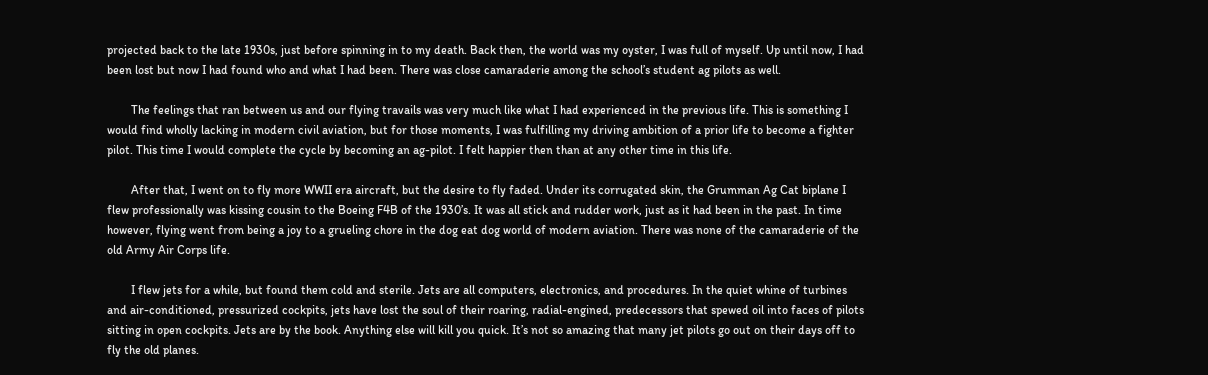projected back to the late 1930s, just before spinning in to my death. Back then, the world was my oyster, I was full of myself. Up until now, I had been lost but now I had found who and what I had been. There was close camaraderie among the school’s student ag pilots as well.

        The feelings that ran between us and our flying travails was very much like what I had experienced in the previous life. This is something I would find wholly lacking in modern civil aviation, but for those moments, I was fulfilling my driving ambition of a prior life to become a fighter pilot. This time I would complete the cycle by becoming an ag-pilot. I felt happier then than at any other time in this life.

        After that, I went on to fly more WWII era aircraft, but the desire to fly faded. Under its corrugated skin, the Grumman Ag Cat biplane I flew professionally was kissing cousin to the Boeing F4B of the 1930’s. It was all stick and rudder work, just as it had been in the past. In time however, flying went from being a joy to a grueling chore in the dog eat dog world of modern aviation. There was none of the camaraderie of the old Army Air Corps life.

        I flew jets for a while, but found them cold and sterile. Jets are all computers, electronics, and procedures. In the quiet whine of turbines and air-conditioned, pressurized cockpits, jets have lost the soul of their roaring, radial-engined, predecessors that spewed oil into faces of pilots sitting in open cockpits. Jets are by the book. Anything else will kill you quick. It’s not so amazing that many jet pilots go out on their days off to fly the old planes.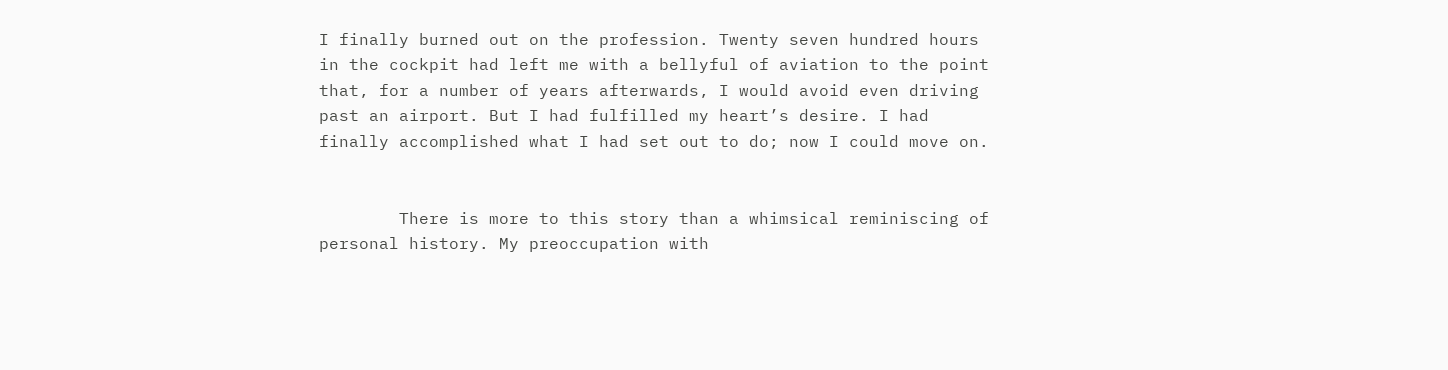I finally burned out on the profession. Twenty seven hundred hours in the cockpit had left me with a bellyful of aviation to the point that, for a number of years afterwards, I would avoid even driving past an airport. But I had fulfilled my heart’s desire. I had finally accomplished what I had set out to do; now I could move on.


        There is more to this story than a whimsical reminiscing of personal history. My preoccupation with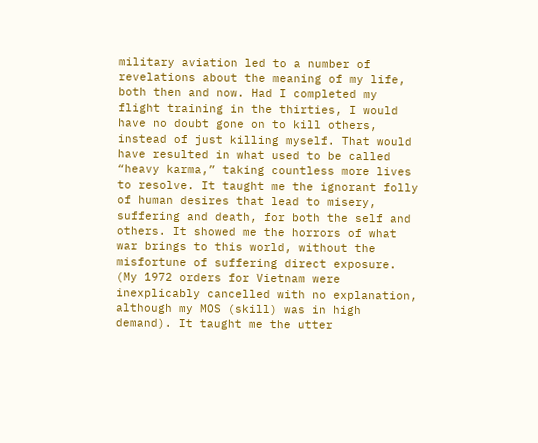military aviation led to a number of revelations about the meaning of my life, both then and now. Had I completed my flight training in the thirties, I would have no doubt gone on to kill others, instead of just killing myself. That would have resulted in what used to be called “heavy karma,” taking countless more lives to resolve. It taught me the ignorant folly of human desires that lead to misery, suffering and death, for both the self and others. It showed me the horrors of what war brings to this world, without the misfortune of suffering direct exposure. (My 1972 orders for Vietnam were inexplicably cancelled with no explanation, although my MOS (skill) was in high demand). It taught me the utter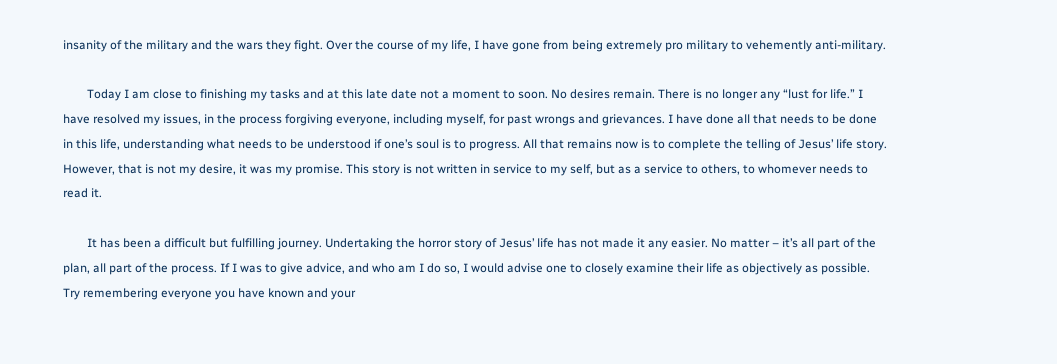insanity of the military and the wars they fight. Over the course of my life, I have gone from being extremely pro military to vehemently anti-military.

        Today I am close to finishing my tasks and at this late date not a moment to soon. No desires remain. There is no longer any “lust for life.” I have resolved my issues, in the process forgiving everyone, including myself, for past wrongs and grievances. I have done all that needs to be done in this life, understanding what needs to be understood if one’s soul is to progress. All that remains now is to complete the telling of Jesus’ life story. However, that is not my desire, it was my promise. This story is not written in service to my self, but as a service to others, to whomever needs to read it.

        It has been a difficult but fulfilling journey. Undertaking the horror story of Jesus’ life has not made it any easier. No matter – it’s all part of the plan, all part of the process. If I was to give advice, and who am I do so, I would advise one to closely examine their life as objectively as possible. Try remembering everyone you have known and your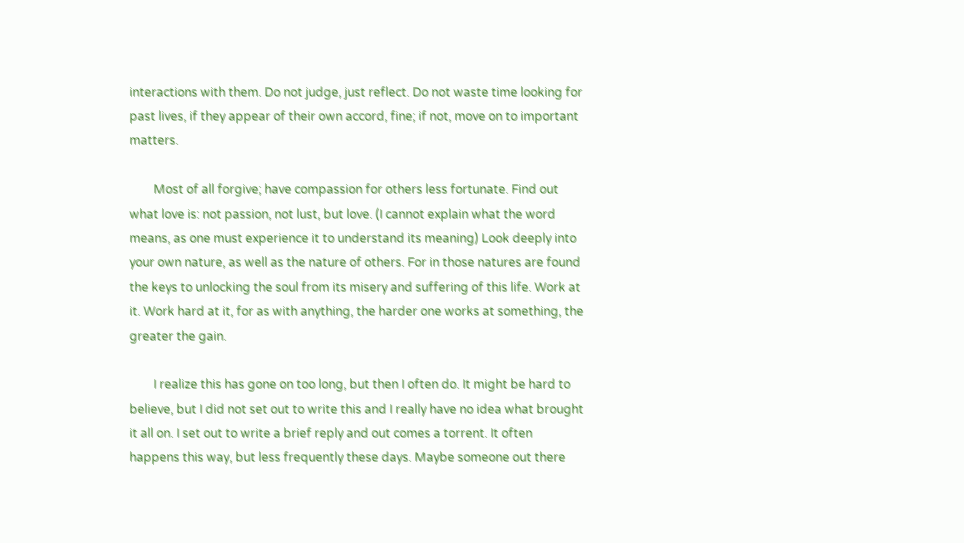interactions with them. Do not judge, just reflect. Do not waste time looking for past lives, if they appear of their own accord, fine; if not, move on to important matters.

        Most of all forgive; have compassion for others less fortunate. Find out what love is: not passion, not lust, but love. (I cannot explain what the word means, as one must experience it to understand its meaning) Look deeply into your own nature, as well as the nature of others. For in those natures are found the keys to unlocking the soul from its misery and suffering of this life. Work at it. Work hard at it, for as with anything, the harder one works at something, the greater the gain.

        I realize this has gone on too long, but then I often do. It might be hard to believe, but I did not set out to write this and I really have no idea what brought it all on. I set out to write a brief reply and out comes a torrent. It often happens this way, but less frequently these days. Maybe someone out there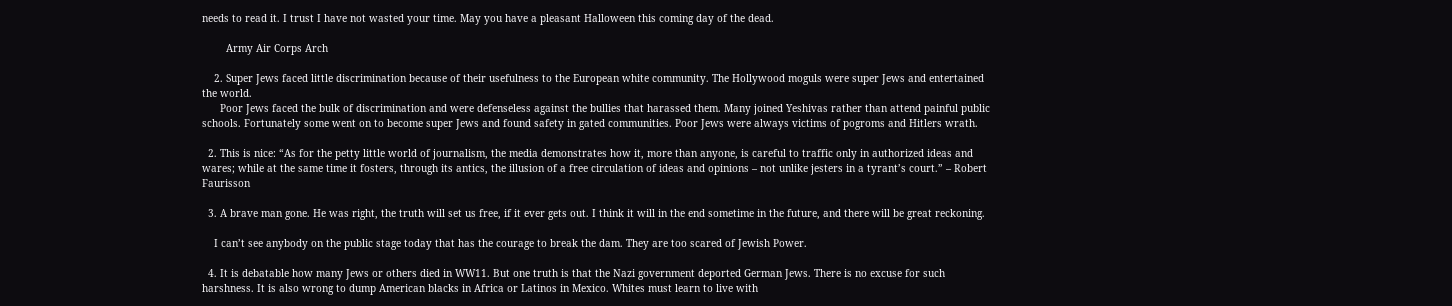needs to read it. I trust I have not wasted your time. May you have a pleasant Halloween this coming day of the dead.

        Army Air Corps Arch

    2. Super Jews faced little discrimination because of their usefulness to the European white community. The Hollywood moguls were super Jews and entertained the world.
      Poor Jews faced the bulk of discrimination and were defenseless against the bullies that harassed them. Many joined Yeshivas rather than attend painful public schools. Fortunately some went on to become super Jews and found safety in gated communities. Poor Jews were always victims of pogroms and Hitlers wrath.

  2. This is nice: “As for the petty little world of journalism, the media demonstrates how it, more than anyone, is careful to traffic only in authorized ideas and wares; while at the same time it fosters, through its antics, the illusion of a free circulation of ideas and opinions – not unlike jesters in a tyrant’s court.” – Robert Faurisson

  3. A brave man gone. He was right, the truth will set us free, if it ever gets out. I think it will in the end sometime in the future, and there will be great reckoning.

    I can’t see anybody on the public stage today that has the courage to break the dam. They are too scared of Jewish Power.

  4. It is debatable how many Jews or others died in WW11. But one truth is that the Nazi government deported German Jews. There is no excuse for such harshness. It is also wrong to dump American blacks in Africa or Latinos in Mexico. Whites must learn to live with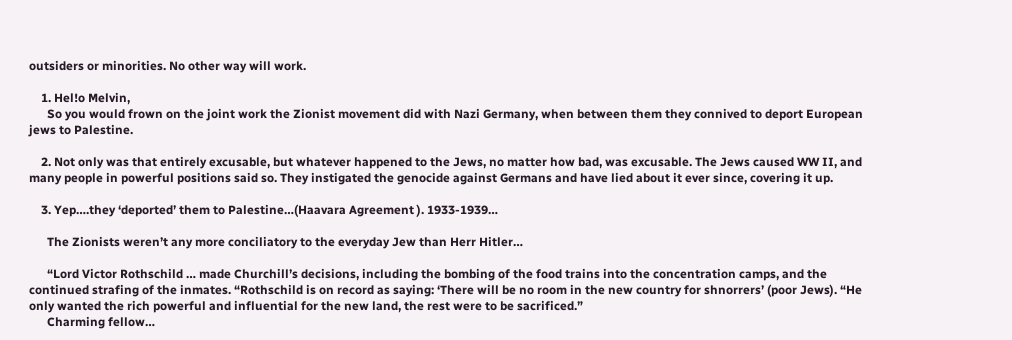outsiders or minorities. No other way will work.

    1. Hel!o Melvin,
      So you would frown on the joint work the Zionist movement did with Nazi Germany, when between them they connived to deport European jews to Palestine.

    2. Not only was that entirely excusable, but whatever happened to the Jews, no matter how bad, was excusable. The Jews caused WW II, and many people in powerful positions said so. They instigated the genocide against Germans and have lied about it ever since, covering it up.

    3. Yep….they ‘deported’ them to Palestine…(Haavara Agreement ). 1933-1939…

      The Zionists weren’t any more conciliatory to the everyday Jew than Herr Hitler…

      “Lord Victor Rothschild … made Churchill’s decisions, including the bombing of the food trains into the concentration camps, and the continued strafing of the inmates. “Rothschild is on record as saying: ‘There will be no room in the new country for shnorrers’ (poor Jews). “He only wanted the rich powerful and influential for the new land, the rest were to be sacrificed.”
      Charming fellow…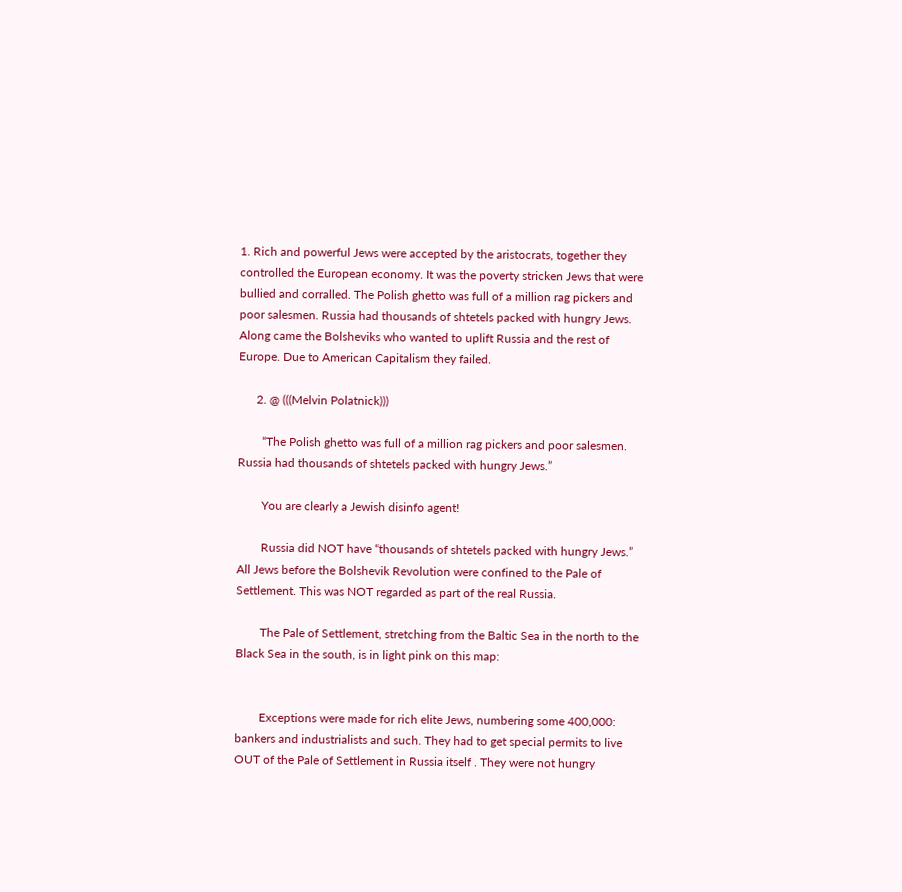1. Rich and powerful Jews were accepted by the aristocrats, together they controlled the European economy. It was the poverty stricken Jews that were bullied and corralled. The Polish ghetto was full of a million rag pickers and poor salesmen. Russia had thousands of shtetels packed with hungry Jews. Along came the Bolsheviks who wanted to uplift Russia and the rest of Europe. Due to American Capitalism they failed.

      2. @ (((Melvin Polatnick)))

        “The Polish ghetto was full of a million rag pickers and poor salesmen. Russia had thousands of shtetels packed with hungry Jews.”

        You are clearly a Jewish disinfo agent!

        Russia did NOT have “thousands of shtetels packed with hungry Jews.” All Jews before the Bolshevik Revolution were confined to the Pale of Settlement. This was NOT regarded as part of the real Russia.

        The Pale of Settlement, stretching from the Baltic Sea in the north to the Black Sea in the south, is in light pink on this map:


        Exceptions were made for rich elite Jews, numbering some 400,000: bankers and industrialists and such. They had to get special permits to live OUT of the Pale of Settlement in Russia itself . They were not hungry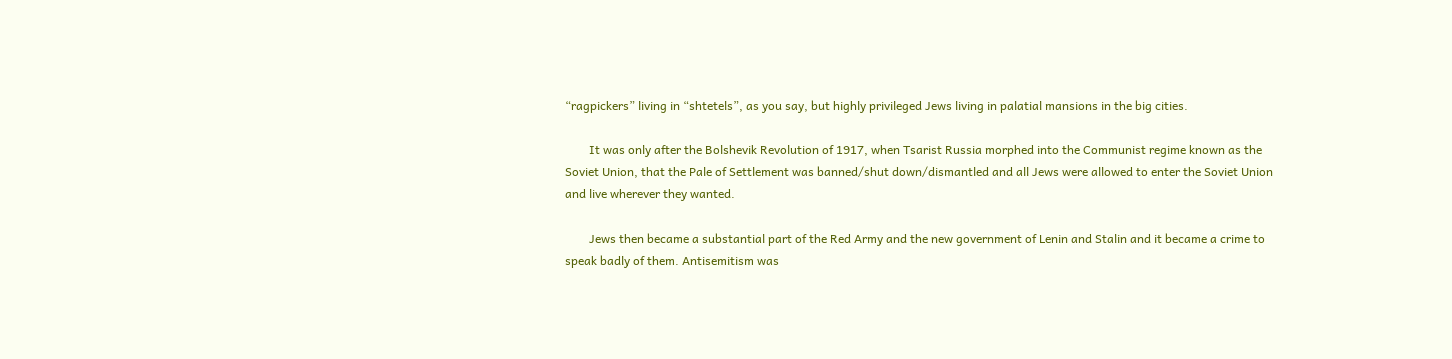“ragpickers” living in “shtetels”, as you say, but highly privileged Jews living in palatial mansions in the big cities.

        It was only after the Bolshevik Revolution of 1917, when Tsarist Russia morphed into the Communist regime known as the Soviet Union, that the Pale of Settlement was banned/shut down/dismantled and all Jews were allowed to enter the Soviet Union and live wherever they wanted.

        Jews then became a substantial part of the Red Army and the new government of Lenin and Stalin and it became a crime to speak badly of them. Antisemitism was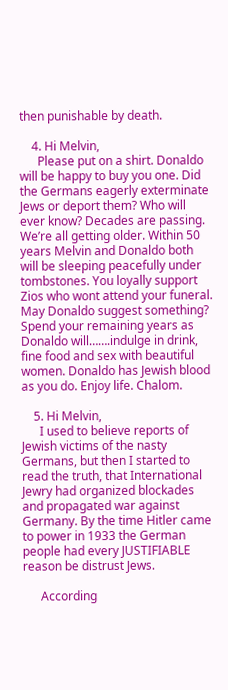then punishable by death.

    4. Hi Melvin,
      Please put on a shirt. Donaldo will be happy to buy you one. Did the Germans eagerly exterminate Jews or deport them? Who will ever know? Decades are passing. We’re all getting older. Within 50 years Melvin and Donaldo both will be sleeping peacefully under tombstones. You loyally support Zios who wont attend your funeral. May Donaldo suggest something? Spend your remaining years as Donaldo will…….indulge in drink, fine food and sex with beautiful women. Donaldo has Jewish blood as you do. Enjoy life. Chalom.

    5. Hi Melvin,
      I used to believe reports of Jewish victims of the nasty Germans, but then I started to read the truth, that International Jewry had organized blockades and propagated war against Germany. By the time Hitler came to power in 1933 the German people had every JUSTIFIABLE reason be distrust Jews.

      According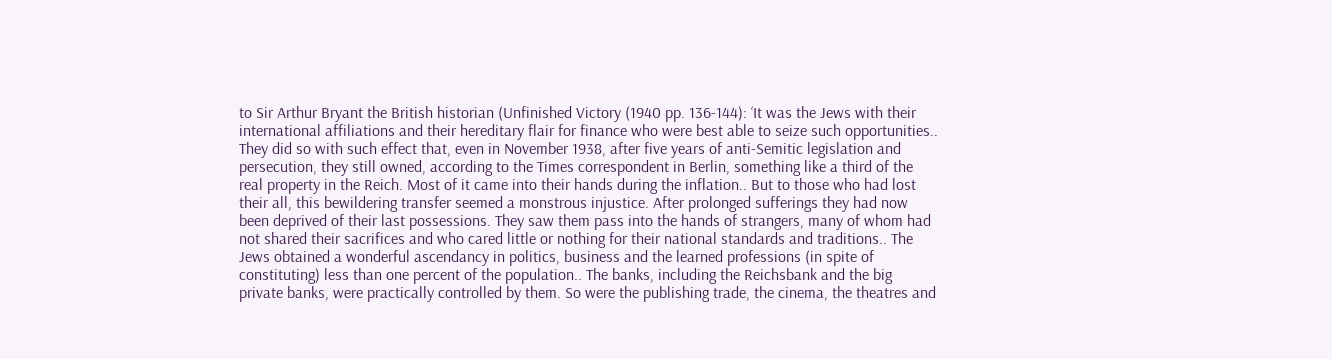to Sir Arthur Bryant the British historian (Unfinished Victory (1940 pp. 136-144): ‘It was the Jews with their international affiliations and their hereditary flair for finance who were best able to seize such opportunities.. They did so with such effect that, even in November 1938, after five years of anti-Semitic legislation and persecution, they still owned, according to the Times correspondent in Berlin, something like a third of the real property in the Reich. Most of it came into their hands during the inflation.. But to those who had lost their all, this bewildering transfer seemed a monstrous injustice. After prolonged sufferings they had now been deprived of their last possessions. They saw them pass into the hands of strangers, many of whom had not shared their sacrifices and who cared little or nothing for their national standards and traditions.. The Jews obtained a wonderful ascendancy in politics, business and the learned professions (in spite of constituting) less than one percent of the population.. The banks, including the Reichsbank and the big private banks, were practically controlled by them. So were the publishing trade, the cinema, the theatres and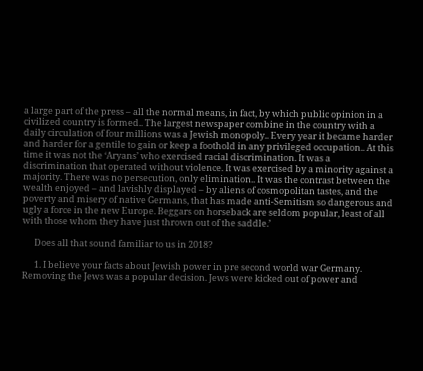a large part of the press – all the normal means, in fact, by which public opinion in a civilized country is formed.. The largest newspaper combine in the country with a daily circulation of four millions was a Jewish monopoly.. Every year it became harder and harder for a gentile to gain or keep a foothold in any privileged occupation.. At this time it was not the ‘Aryans’ who exercised racial discrimination. It was a discrimination that operated without violence. It was exercised by a minority against a majority. There was no persecution, only elimination.. It was the contrast between the wealth enjoyed – and lavishly displayed – by aliens of cosmopolitan tastes, and the poverty and misery of native Germans, that has made anti-Semitism so dangerous and ugly a force in the new Europe. Beggars on horseback are seldom popular, least of all with those whom they have just thrown out of the saddle.’

      Does all that sound familiar to us in 2018?

      1. I believe your facts about Jewish power in pre second world war Germany. Removing the Jews was a popular decision. Jews were kicked out of power and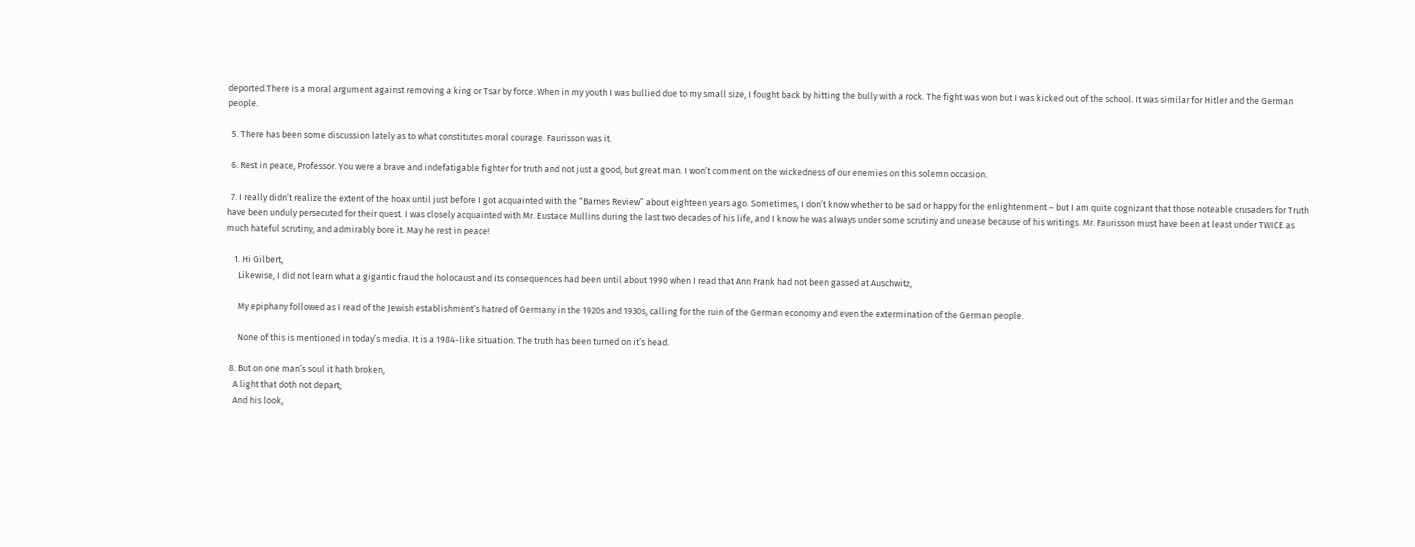deported.There is a moral argument against removing a king or Tsar by force. When in my youth I was bullied due to my small size, I fought back by hitting the bully with a rock. The fight was won but I was kicked out of the school. It was similar for Hitler and the German people.

  5. There has been some discussion lately as to what constitutes moral courage. Faurisson was it.

  6. Rest in peace, Professor. You were a brave and indefatigable fighter for truth and not just a good, but great man. I won’t comment on the wickedness of our enemies on this solemn occasion.

  7. I really didn’t realize the extent of the hoax until just before I got acquainted with the “Barnes Review” about eighteen years ago. Sometimes, I don’t know whether to be sad or happy for the enlightenment – but I am quite cognizant that those noteable crusaders for Truth have been unduly persecuted for their quest. I was closely acquainted with Mr. Eustace Mullins during the last two decades of his life, and I know he was always under some scrutiny and unease because of his writings. Mr. Faurisson must have been at least under TWICE as much hateful scrutiny, and admirably bore it. May he rest in peace!

    1. Hi Gilbert,
      Likewise, I did not learn what a gigantic fraud the holocaust and its consequences had been until about 1990 when I read that Ann Frank had not been gassed at Auschwitz,

      My epiphany followed as I read of the Jewish establishment’s hatred of Germany in the 1920s and 1930s, calling for the ruin of the German economy and even the extermination of the German people.

      None of this is mentioned in today’s media. It is a 1984-like situation. The truth has been turned on it’s head.

  8. But on one man’s soul it hath broken,
    A light that doth not depart;
    And his look,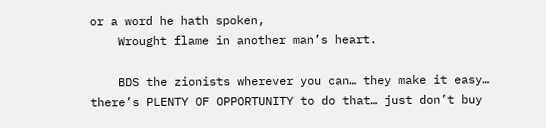or a word he hath spoken,
    Wrought flame in another man’s heart.

    BDS the zionists wherever you can… they make it easy… there’s PLENTY OF OPPORTUNITY to do that… just don’t buy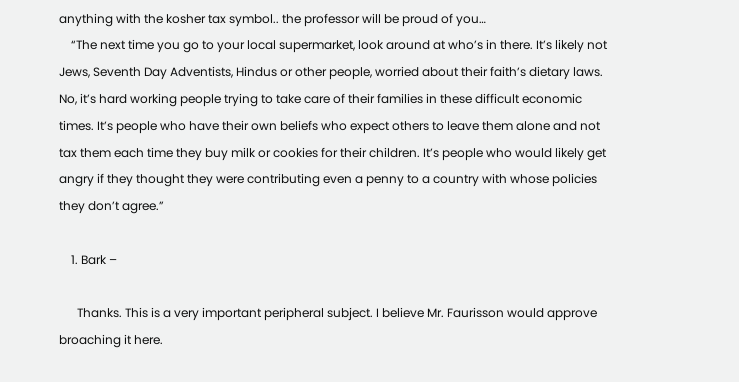anything with the kosher tax symbol.. the professor will be proud of you…
    “The next time you go to your local supermarket, look around at who’s in there. It’s likely not Jews, Seventh Day Adventists, Hindus or other people, worried about their faith’s dietary laws. No, it’s hard working people trying to take care of their families in these difficult economic times. It’s people who have their own beliefs who expect others to leave them alone and not tax them each time they buy milk or cookies for their children. It’s people who would likely get angry if they thought they were contributing even a penny to a country with whose policies they don’t agree.”

    1. Bark –

      Thanks. This is a very important peripheral subject. I believe Mr. Faurisson would approve broaching it here.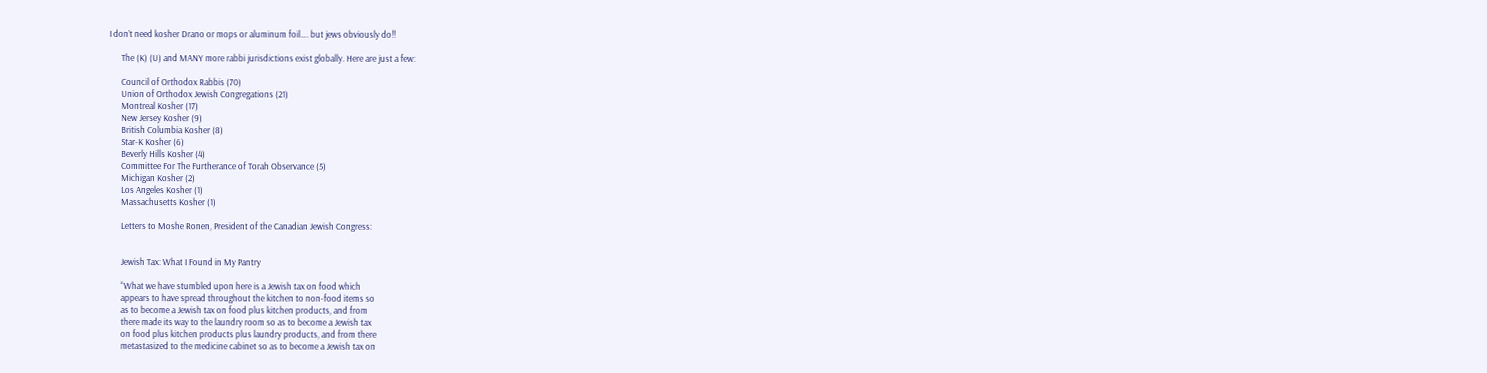I don’t need kosher Drano or mops or aluminum foil…. but jews obviously do!!

      The (K) (U) and MANY more rabbi jurisdictions exist globally. Here are just a few:

      Council of Orthodox Rabbis (70)
      Union of Orthodox Jewish Congregations (21)
      Montreal Kosher (17)
      New Jersey Kosher (9)
      British Columbia Kosher (8)
      Star-K Kosher (6)
      Beverly Hills Kosher (4)
      Committee For The Furtherance of Torah Observance (5)
      Michigan Kosher (2)
      Los Angeles Kosher (1)
      Massachusetts Kosher (1)

      Letters to Moshe Ronen, President of the Canadian Jewish Congress:


      Jewish Tax: What I Found in My Pantry

      “What we have stumbled upon here is a Jewish tax on food which
      appears to have spread throughout the kitchen to non-food items so
      as to become a Jewish tax on food plus kitchen products, and from
      there made its way to the laundry room so as to become a Jewish tax
      on food plus kitchen products plus laundry products, and from there
      metastasized to the medicine cabinet so as to become a Jewish tax on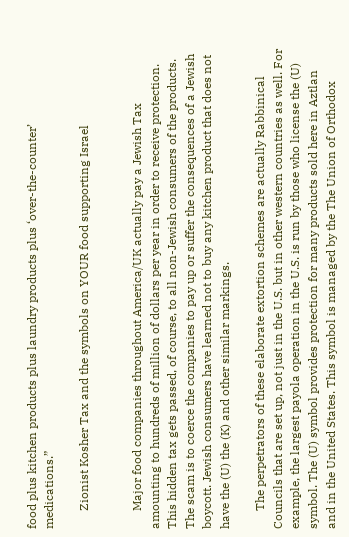food plus kitchen products plus laundry products plus ‘over-the-counter’ medications.”

      Zionist Kosher Tax and the symbols on YOUR food supporting Israel


      Major food companies throughout America/UK actually pay a Jewish Tax amounting to hundreds of million of dollars per year in order to receive protection. This hidden tax gets passed, of course, to all non-Jewish consumers of the products. The scam is to coerce the companies to pay up or suffer the consequences of a Jewish boycott. Jewish consumers have learned not to buy any kitchen product that does not have the (U) the (K) and other similar markings.

      The perpetrators of these elaborate extortion schemes are actually Rabbinical Councils that are set up, not just in the U.S. but in other western countries as well. For example, the largest payola operation in the U.S. is run by those who license the (U) symbol. The (U) symbol provides protection for many products sold here in Aztlan and in the United States. This symbol is managed by the The Union of Orthodox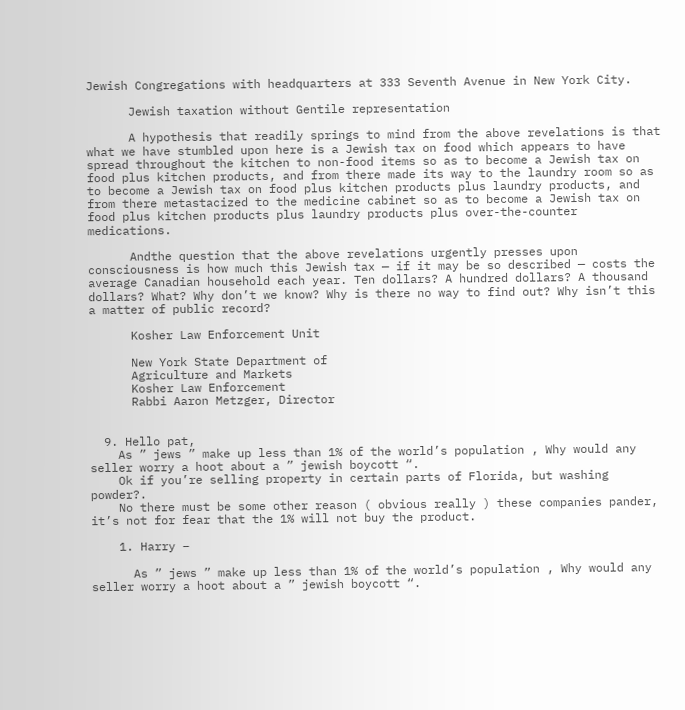Jewish Congregations with headquarters at 333 Seventh Avenue in New York City.

      Jewish taxation without Gentile representation

      A hypothesis that readily springs to mind from the above revelations is that what we have stumbled upon here is a Jewish tax on food which appears to have spread throughout the kitchen to non-food items so as to become a Jewish tax on food plus kitchen products, and from there made its way to the laundry room so as to become a Jewish tax on food plus kitchen products plus laundry products, and from there metastacized to the medicine cabinet so as to become a Jewish tax on food plus kitchen products plus laundry products plus over-the-counter medications.

      Andthe question that the above revelations urgently presses upon consciousness is how much this Jewish tax — if it may be so described — costs the average Canadian household each year. Ten dollars? A hundred dollars? A thousand dollars? What? Why don’t we know? Why is there no way to find out? Why isn’t this a matter of public record?

      Kosher Law Enforcement Unit

      New York State Department of
      Agriculture and Markets
      Kosher Law Enforcement
      Rabbi Aaron Metzger, Director


  9. Hello pat,
    As ” jews ” make up less than 1% of the world’s population , Why would any seller worry a hoot about a ” jewish boycott “.
    Ok if you’re selling property in certain parts of Florida, but washing powder?.
    No there must be some other reason ( obvious really ) these companies pander, it’s not for fear that the 1% will not buy the product.

    1. Harry –

      As ” jews ” make up less than 1% of the world’s population , Why would any seller worry a hoot about a ” jewish boycott “.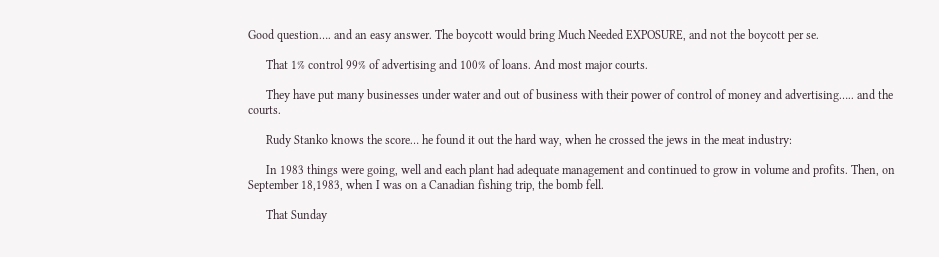Good question…. and an easy answer. The boycott would bring Much Needed EXPOSURE, and not the boycott per se.

      That 1% control 99% of advertising and 100% of loans. And most major courts.

      They have put many businesses under water and out of business with their power of control of money and advertising….. and the courts.

      Rudy Stanko knows the score… he found it out the hard way, when he crossed the jews in the meat industry:

      In 1983 things were going, well and each plant had adequate management and continued to grow in volume and profits. Then, on September 18,1983, when I was on a Canadian fishing trip, the bomb fell.

      That Sunday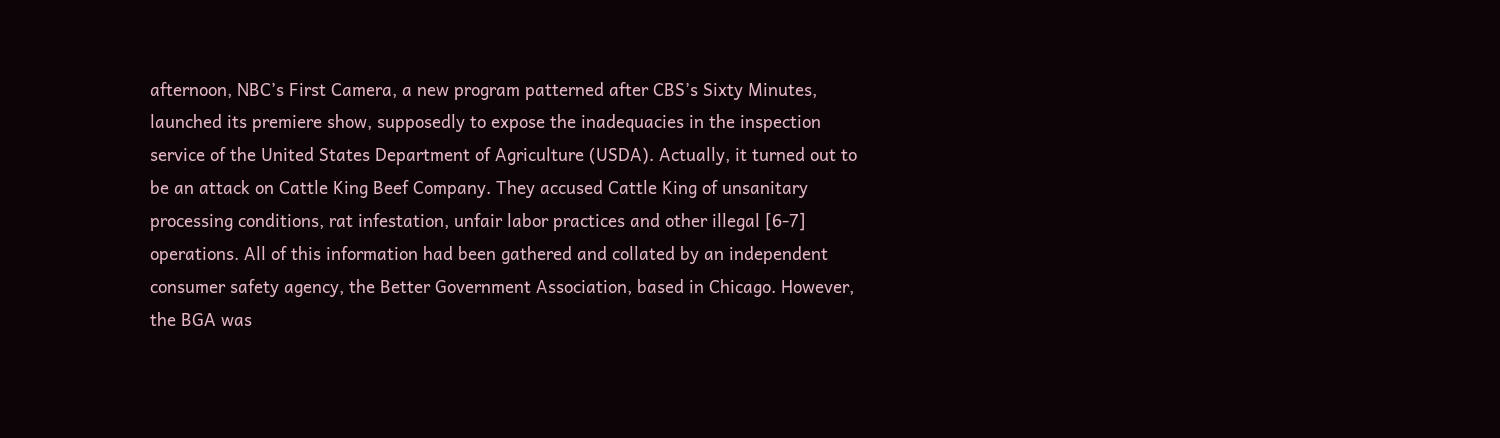afternoon, NBC’s First Camera, a new program patterned after CBS’s Sixty Minutes, launched its premiere show, supposedly to expose the inadequacies in the inspection service of the United States Department of Agriculture (USDA). Actually, it turned out to be an attack on Cattle King Beef Company. They accused Cattle King of unsanitary processing conditions, rat infestation, unfair labor practices and other illegal [6-7] operations. All of this information had been gathered and collated by an independent consumer safety agency, the Better Government Association, based in Chicago. However, the BGA was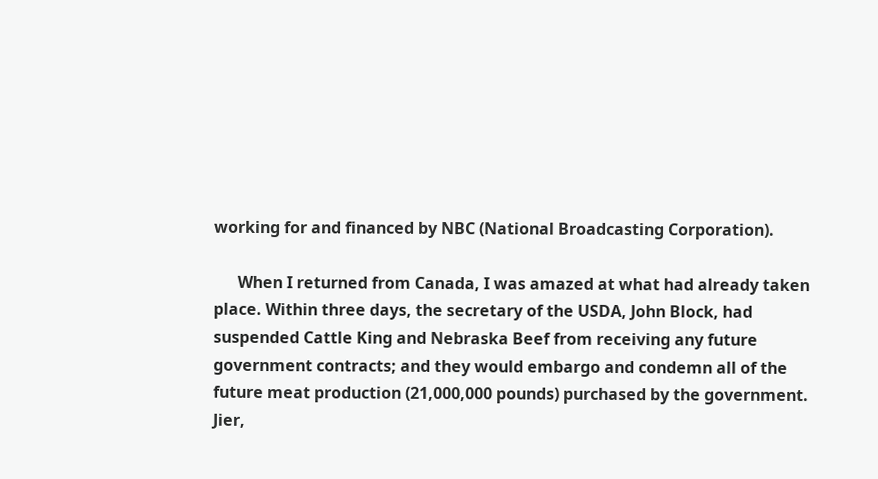working for and financed by NBC (National Broadcasting Corporation).

      When I returned from Canada, I was amazed at what had already taken place. Within three days, the secretary of the USDA, John Block, had suspended Cattle King and Nebraska Beef from receiving any future government contracts; and they would embargo and condemn all of the future meat production (21,000,000 pounds) purchased by the government. Jier,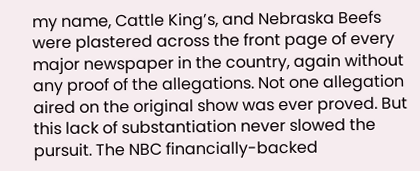my name, Cattle King’s, and Nebraska Beefs were plastered across the front page of every major newspaper in the country, again without any proof of the allegations. Not one allegation aired on the original show was ever proved. But this lack of substantiation never slowed the pursuit. The NBC financially-backed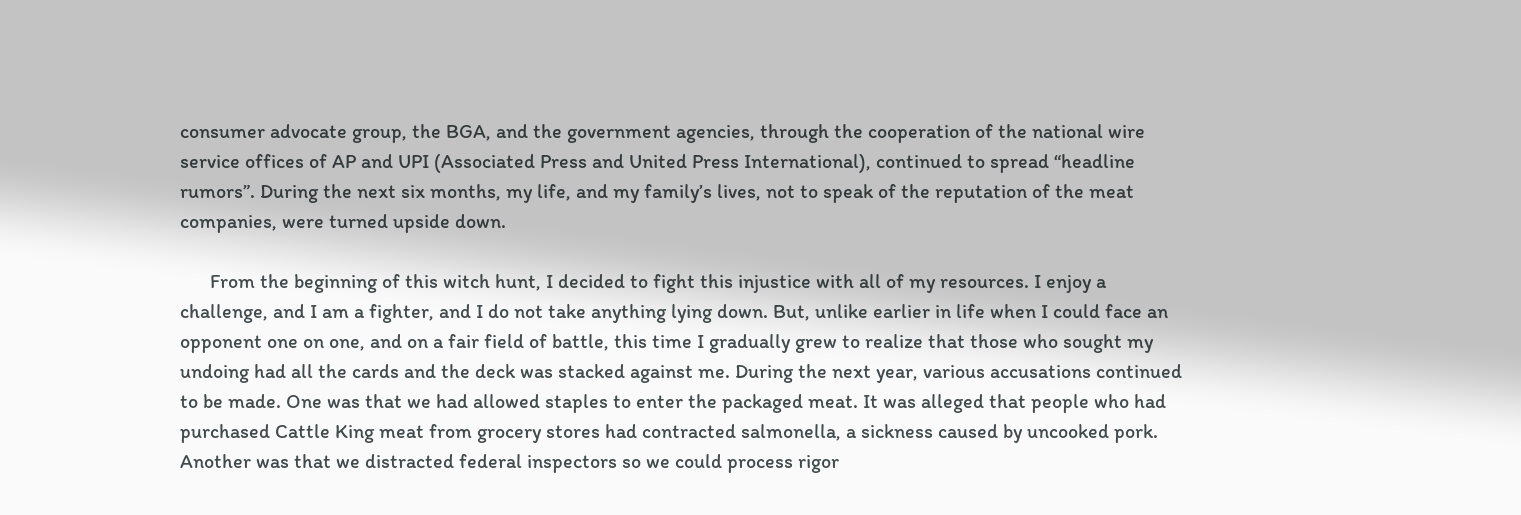consumer advocate group, the BGA, and the government agencies, through the cooperation of the national wire service offices of AP and UPI (Associated Press and United Press International), continued to spread “headline rumors”. During the next six months, my life, and my family’s lives, not to speak of the reputation of the meat companies, were turned upside down.

      From the beginning of this witch hunt, I decided to fight this injustice with all of my resources. I enjoy a challenge, and I am a fighter, and I do not take anything lying down. But, unlike earlier in life when I could face an opponent one on one, and on a fair field of battle, this time I gradually grew to realize that those who sought my undoing had all the cards and the deck was stacked against me. During the next year, various accusations continued to be made. One was that we had allowed staples to enter the packaged meat. It was alleged that people who had purchased Cattle King meat from grocery stores had contracted salmonella, a sickness caused by uncooked pork. Another was that we distracted federal inspectors so we could process rigor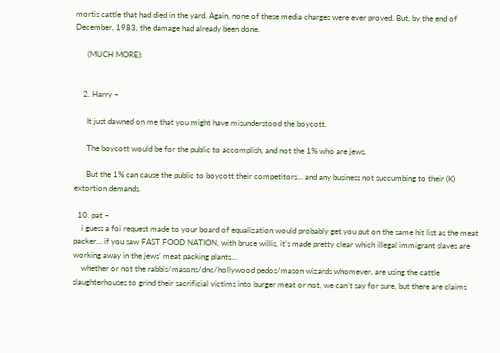mortis cattle that had died in the yard. Again, none of these media charges were ever proved. But, by the end of December, 1983, the damage had already been done.

      (MUCH MORE):


    2. Harry –

      It just dawned on me that you might have misunderstood the boycott.

      The boycott would be for the public to accomplish, and not the 1% who are jews.

      But the 1% can cause the public to boycott their competitors… and any business not succumbing to their (K) extortion demands.

  10. pat –
    i guess a foi request made to your board of equalization would probably get you put on the same hit list as the meat packer… if you saw FAST FOOD NATION, with bruce willis, it’s made pretty clear which illegal immigrant slaves are working away in the jews’ meat packing plants…
    whether or not the rabbis/masons/dnc/hollywood pedos/mason wizards whomever, are using the cattle slaughterhouses to grind their sacrificial victims into burger meat or not, we can’t say for sure, but there are claims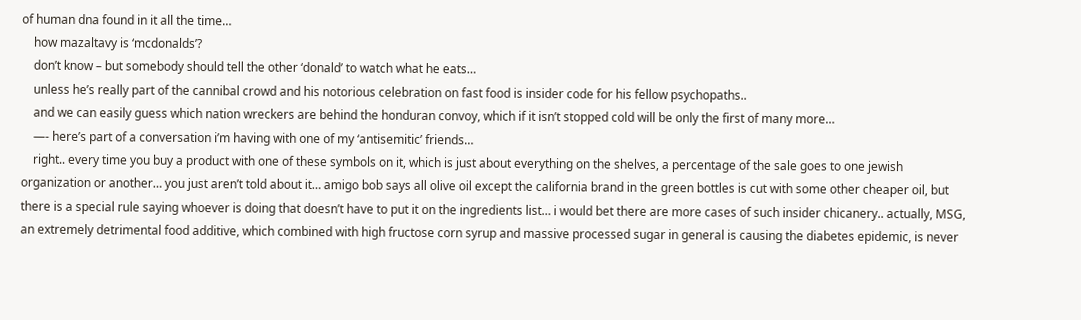of human dna found in it all the time…
    how mazaltavy is ‘mcdonalds’?
    don’t know – but somebody should tell the other ‘donald’ to watch what he eats…
    unless he’s really part of the cannibal crowd and his notorious celebration on fast food is insider code for his fellow psychopaths..
    and we can easily guess which nation wreckers are behind the honduran convoy, which if it isn’t stopped cold will be only the first of many more…
    —- here’s part of a conversation i’m having with one of my ‘antisemitic’ friends…
    right.. every time you buy a product with one of these symbols on it, which is just about everything on the shelves, a percentage of the sale goes to one jewish organization or another… you just aren’t told about it… amigo bob says all olive oil except the california brand in the green bottles is cut with some other cheaper oil, but there is a special rule saying whoever is doing that doesn’t have to put it on the ingredients list… i would bet there are more cases of such insider chicanery.. actually, MSG, an extremely detrimental food additive, which combined with high fructose corn syrup and massive processed sugar in general is causing the diabetes epidemic, is never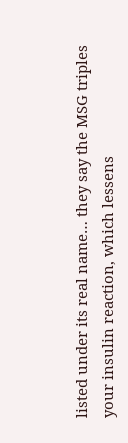listed under its real name… they say the MSG triples your insulin reaction, which lessens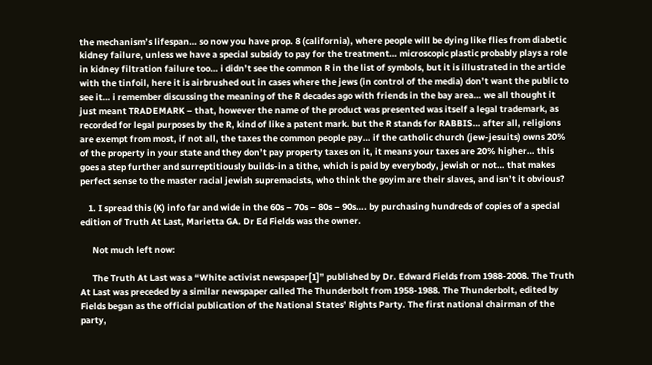the mechanism’s lifespan… so now you have prop. 8 (california), where people will be dying like flies from diabetic kidney failure, unless we have a special subsidy to pay for the treatment… microscopic plastic probably plays a role in kidney filtration failure too… i didn’t see the common R in the list of symbols, but it is illustrated in the article with the tinfoil, here it is airbrushed out in cases where the jews (in control of the media) don’t want the public to see it… i remember discussing the meaning of the R decades ago with friends in the bay area… we all thought it just meant TRADEMARK – that, however the name of the product was presented was itself a legal trademark, as recorded for legal purposes by the R, kind of like a patent mark. but the R stands for RABBIS… after all, religions are exempt from most, if not all, the taxes the common people pay… if the catholic church (jew-jesuits) owns 20% of the property in your state and they don’t pay property taxes on it, it means your taxes are 20% higher… this goes a step further and surreptitiously builds-in a tithe, which is paid by everybody, jewish or not… that makes perfect sense to the master racial jewish supremacists, who think the goyim are their slaves, and isn’t it obvious?

    1. I spread this (K) info far and wide in the 60s – 70s – 80s – 90s…. by purchasing hundreds of copies of a special edition of Truth At Last, Marietta GA. Dr Ed Fields was the owner.

      Not much left now:

      The Truth At Last was a “White activist newspaper[1]” published by Dr. Edward Fields from 1988-2008. The Truth At Last was preceded by a similar newspaper called The Thunderbolt from 1958-1988. The Thunderbolt, edited by Fields began as the official publication of the National States’ Rights Party. The first national chairman of the party,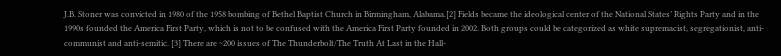J.B. Stoner was convicted in 1980 of the 1958 bombing of Bethel Baptist Church in Birmingham, Alabama.[2] Fields became the ideological center of the National States’ Rights Party and in the 1990s founded the America First Party, which is not to be confused with the America First Party founded in 2002. Both groups could be categorized as white supremacist, segregationist, anti-communist and anti-semitic. [3] There are ~200 issues of The Thunderbolt/The Truth At Last in the Hall-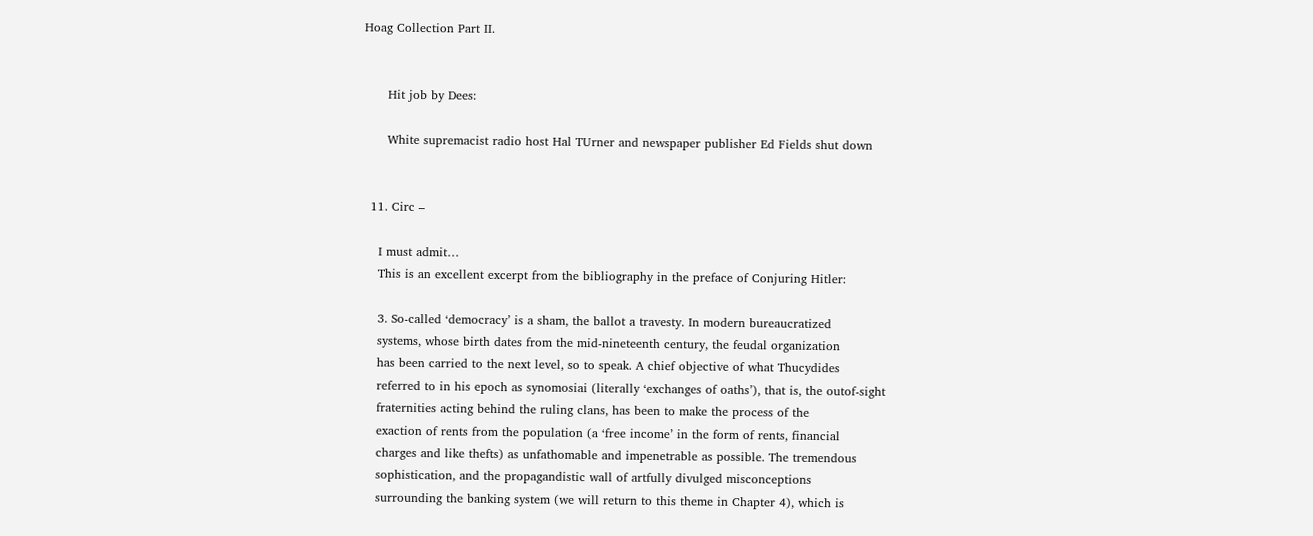Hoag Collection Part II.


      Hit job by Dees:

      White supremacist radio host Hal TUrner and newspaper publisher Ed Fields shut down


  11. Circ –

    I must admit…
    This is an excellent excerpt from the bibliography in the preface of Conjuring Hitler:

    3. So-called ‘democracy’ is a sham, the ballot a travesty. In modern bureaucratized
    systems, whose birth dates from the mid-nineteenth century, the feudal organization
    has been carried to the next level, so to speak. A chief objective of what Thucydides
    referred to in his epoch as synomosiai (literally ‘exchanges of oaths’), that is, the outof-sight
    fraternities acting behind the ruling clans, has been to make the process of the
    exaction of rents from the population (a ‘free income’ in the form of rents, financial
    charges and like thefts) as unfathomable and impenetrable as possible. The tremendous
    sophistication, and the propagandistic wall of artfully divulged misconceptions
    surrounding the banking system (we will return to this theme in Chapter 4), which is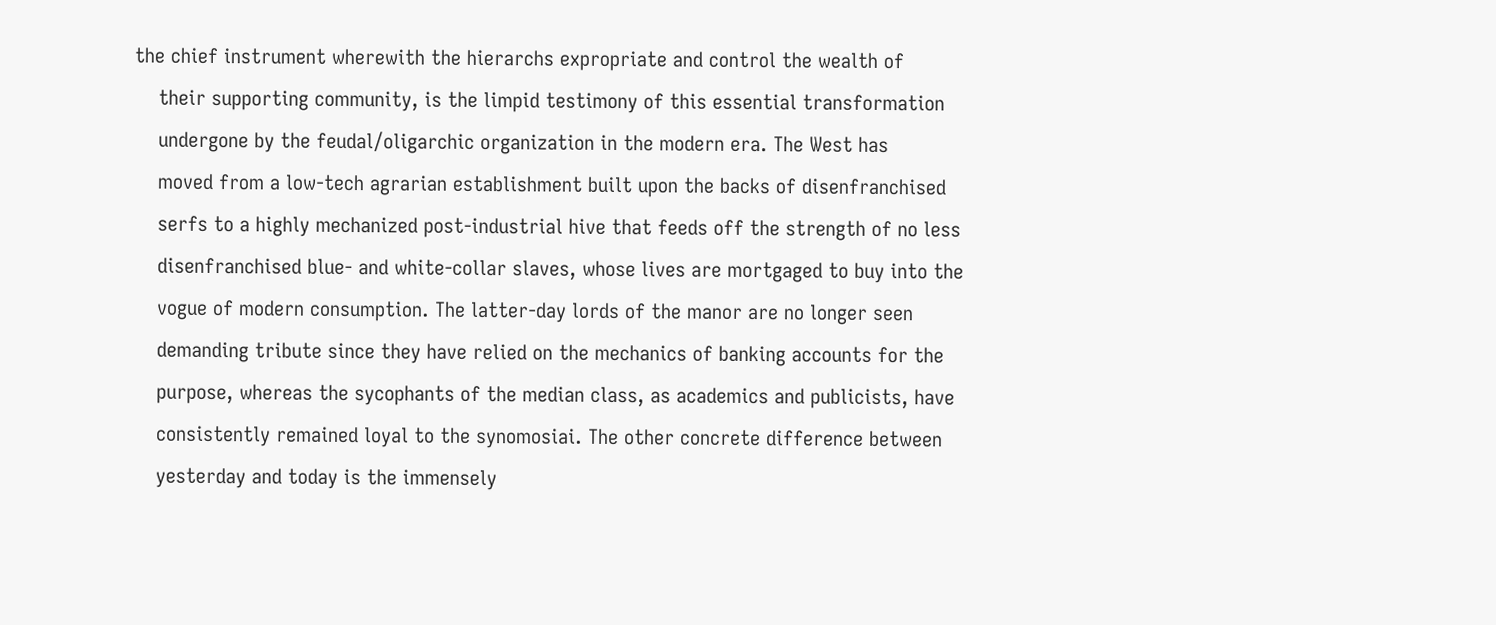the chief instrument wherewith the hierarchs expropriate and control the wealth of
    their supporting community, is the limpid testimony of this essential transformation
    undergone by the feudal/oligarchic organization in the modern era. The West has
    moved from a low-tech agrarian establishment built upon the backs of disenfranchised
    serfs to a highly mechanized post-industrial hive that feeds off the strength of no less
    disenfranchised blue- and white-collar slaves, whose lives are mortgaged to buy into the
    vogue of modern consumption. The latter-day lords of the manor are no longer seen
    demanding tribute since they have relied on the mechanics of banking accounts for the
    purpose, whereas the sycophants of the median class, as academics and publicists, have
    consistently remained loyal to the synomosiai. The other concrete difference between
    yesterday and today is the immensely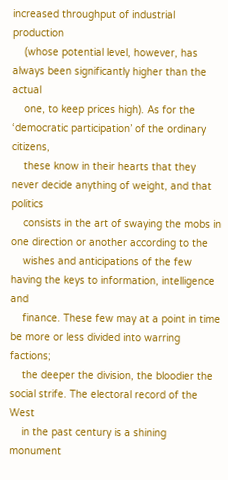increased throughput of industrial production
    (whose potential level, however, has always been significantly higher than the actual
    one, to keep prices high). As for the ‘democratic participation’ of the ordinary citizens,
    these know in their hearts that they never decide anything of weight, and that politics
    consists in the art of swaying the mobs in one direction or another according to the
    wishes and anticipations of the few having the keys to information, intelligence and
    finance. These few may at a point in time be more or less divided into warring factions;
    the deeper the division, the bloodier the social strife. The electoral record of the West
    in the past century is a shining monument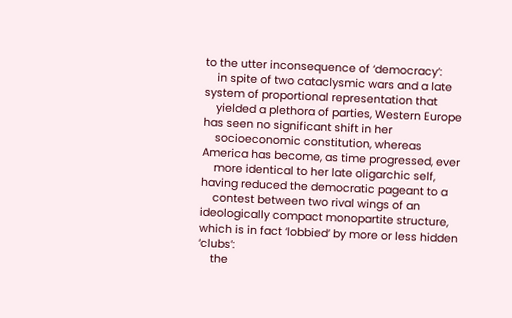to the utter inconsequence of ‘democracy’:
    in spite of two cataclysmic wars and a late system of proportional representation that
    yielded a plethora of parties, Western Europe has seen no significant shift in her
    socioeconomic constitution, whereas America has become, as time progressed, ever
    more identical to her late oligarchic self, having reduced the democratic pageant to a
    contest between two rival wings of an ideologically compact monopartite structure, which is in fact ‘lobbied’ by more or less hidden ‘clubs’:
    the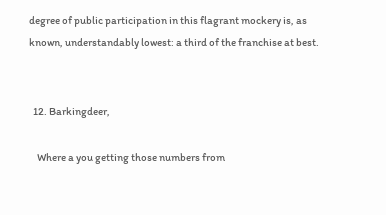degree of public participation in this flagrant mockery is, as known, understandably lowest: a third of the franchise at best.


  12. Barkingdeer,

    Where a you getting those numbers from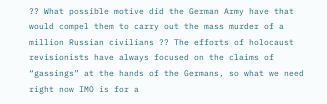?? What possible motive did the German Army have that would compel them to carry out the mass murder of a million Russian civilians ?? The efforts of holocaust revisionists have always focused on the claims of “gassings” at the hands of the Germans, so what we need right now IMO is for a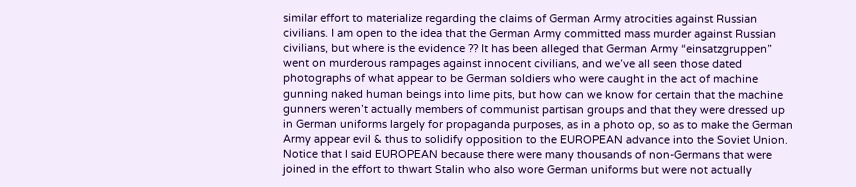similar effort to materialize regarding the claims of German Army atrocities against Russian civilians. I am open to the idea that the German Army committed mass murder against Russian civilians, but where is the evidence ?? It has been alleged that German Army “einsatzgruppen” went on murderous rampages against innocent civilians, and we’ve all seen those dated photographs of what appear to be German soldiers who were caught in the act of machine gunning naked human beings into lime pits, but how can we know for certain that the machine gunners weren’t actually members of communist partisan groups and that they were dressed up in German uniforms largely for propaganda purposes, as in a photo op, so as to make the German Army appear evil & thus to solidify opposition to the EUROPEAN advance into the Soviet Union. Notice that I said EUROPEAN because there were many thousands of non-Germans that were joined in the effort to thwart Stalin who also wore German uniforms but were not actually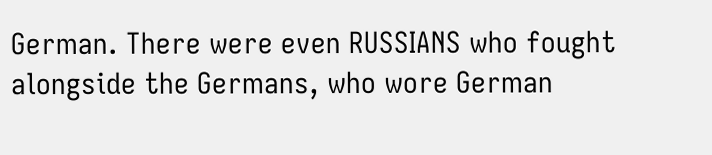German. There were even RUSSIANS who fought alongside the Germans, who wore German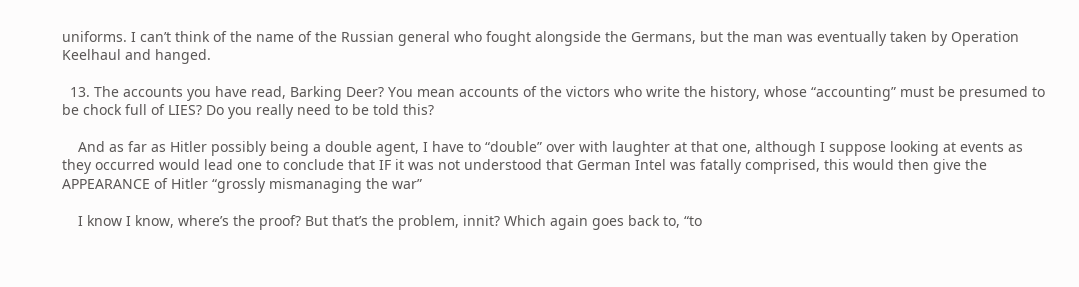uniforms. I can’t think of the name of the Russian general who fought alongside the Germans, but the man was eventually taken by Operation Keelhaul and hanged.

  13. The accounts you have read, Barking Deer? You mean accounts of the victors who write the history, whose “accounting” must be presumed to be chock full of LIES? Do you really need to be told this?

    And as far as Hitler possibly being a double agent, I have to “double” over with laughter at that one, although I suppose looking at events as they occurred would lead one to conclude that IF it was not understood that German Intel was fatally comprised, this would then give the APPEARANCE of Hitler “grossly mismanaging the war”

    I know I know, where’s the proof? But that’s the problem, innit? Which again goes back to, “to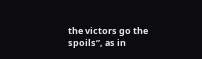the victors go the spoils”, as in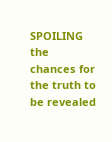SPOILING the chances for the truth to be revealed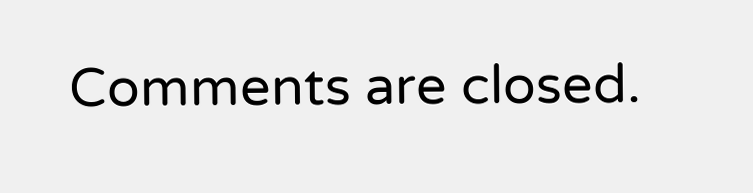Comments are closed.